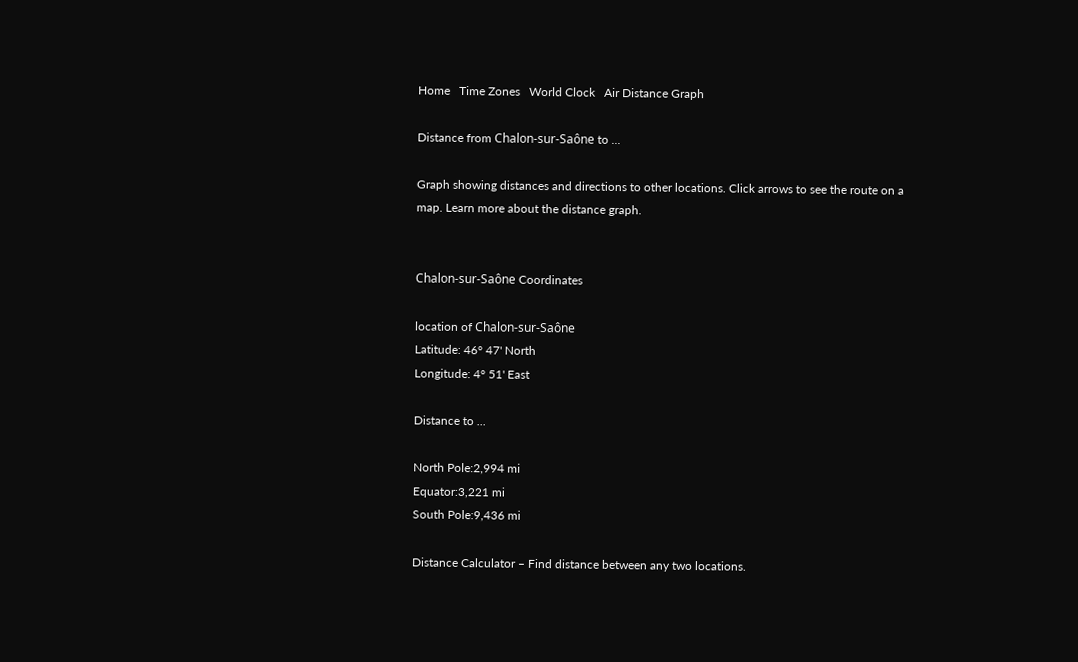Home   Time Zones   World Clock   Air Distance Graph

Distance from Chalon-sur-Saône to ...

Graph showing distances and directions to other locations. Click arrows to see the route on a map. Learn more about the distance graph.


Chalon-sur-Saône Coordinates

location of Chalon-sur-Saône
Latitude: 46° 47' North
Longitude: 4° 51' East

Distance to ...

North Pole:2,994 mi
Equator:3,221 mi
South Pole:9,436 mi

Distance Calculator – Find distance between any two locations.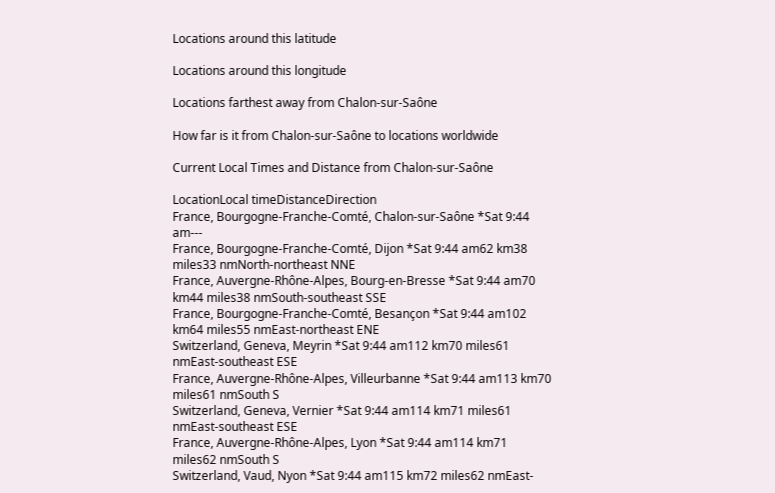Locations around this latitude

Locations around this longitude

Locations farthest away from Chalon-sur-Saône

How far is it from Chalon-sur-Saône to locations worldwide

Current Local Times and Distance from Chalon-sur-Saône

LocationLocal timeDistanceDirection
France, Bourgogne-Franche-Comté, Chalon-sur-Saône *Sat 9:44 am---
France, Bourgogne-Franche-Comté, Dijon *Sat 9:44 am62 km38 miles33 nmNorth-northeast NNE
France, Auvergne-Rhône-Alpes, Bourg-en-Bresse *Sat 9:44 am70 km44 miles38 nmSouth-southeast SSE
France, Bourgogne-Franche-Comté, Besançon *Sat 9:44 am102 km64 miles55 nmEast-northeast ENE
Switzerland, Geneva, Meyrin *Sat 9:44 am112 km70 miles61 nmEast-southeast ESE
France, Auvergne-Rhône-Alpes, Villeurbanne *Sat 9:44 am113 km70 miles61 nmSouth S
Switzerland, Geneva, Vernier *Sat 9:44 am114 km71 miles61 nmEast-southeast ESE
France, Auvergne-Rhône-Alpes, Lyon *Sat 9:44 am114 km71 miles62 nmSouth S
Switzerland, Vaud, Nyon *Sat 9:44 am115 km72 miles62 nmEast-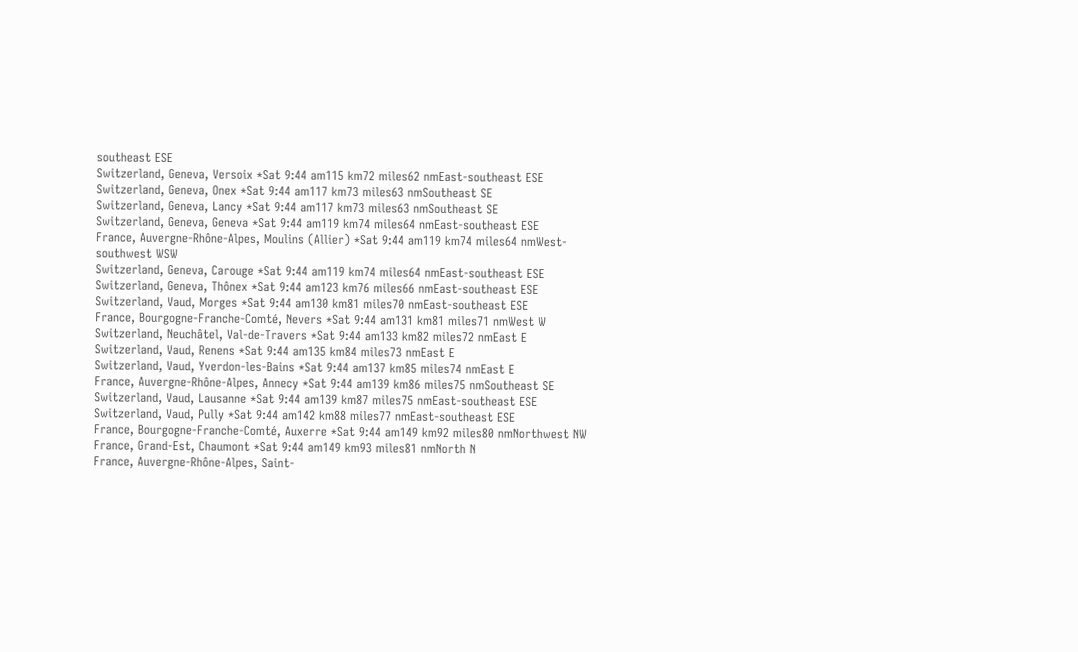southeast ESE
Switzerland, Geneva, Versoix *Sat 9:44 am115 km72 miles62 nmEast-southeast ESE
Switzerland, Geneva, Onex *Sat 9:44 am117 km73 miles63 nmSoutheast SE
Switzerland, Geneva, Lancy *Sat 9:44 am117 km73 miles63 nmSoutheast SE
Switzerland, Geneva, Geneva *Sat 9:44 am119 km74 miles64 nmEast-southeast ESE
France, Auvergne-Rhône-Alpes, Moulins (Allier) *Sat 9:44 am119 km74 miles64 nmWest-southwest WSW
Switzerland, Geneva, Carouge *Sat 9:44 am119 km74 miles64 nmEast-southeast ESE
Switzerland, Geneva, Thônex *Sat 9:44 am123 km76 miles66 nmEast-southeast ESE
Switzerland, Vaud, Morges *Sat 9:44 am130 km81 miles70 nmEast-southeast ESE
France, Bourgogne-Franche-Comté, Nevers *Sat 9:44 am131 km81 miles71 nmWest W
Switzerland, Neuchâtel, Val-de-Travers *Sat 9:44 am133 km82 miles72 nmEast E
Switzerland, Vaud, Renens *Sat 9:44 am135 km84 miles73 nmEast E
Switzerland, Vaud, Yverdon-les-Bains *Sat 9:44 am137 km85 miles74 nmEast E
France, Auvergne-Rhône-Alpes, Annecy *Sat 9:44 am139 km86 miles75 nmSoutheast SE
Switzerland, Vaud, Lausanne *Sat 9:44 am139 km87 miles75 nmEast-southeast ESE
Switzerland, Vaud, Pully *Sat 9:44 am142 km88 miles77 nmEast-southeast ESE
France, Bourgogne-Franche-Comté, Auxerre *Sat 9:44 am149 km92 miles80 nmNorthwest NW
France, Grand-Est, Chaumont *Sat 9:44 am149 km93 miles81 nmNorth N
France, Auvergne-Rhône-Alpes, Saint-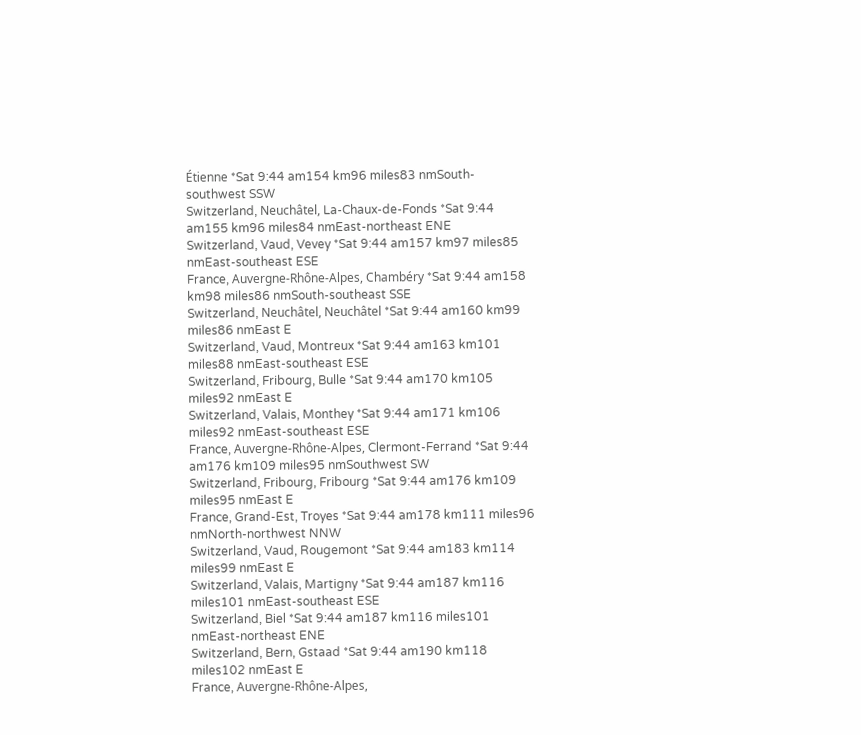Étienne *Sat 9:44 am154 km96 miles83 nmSouth-southwest SSW
Switzerland, Neuchâtel, La-Chaux-de-Fonds *Sat 9:44 am155 km96 miles84 nmEast-northeast ENE
Switzerland, Vaud, Vevey *Sat 9:44 am157 km97 miles85 nmEast-southeast ESE
France, Auvergne-Rhône-Alpes, Chambéry *Sat 9:44 am158 km98 miles86 nmSouth-southeast SSE
Switzerland, Neuchâtel, Neuchâtel *Sat 9:44 am160 km99 miles86 nmEast E
Switzerland, Vaud, Montreux *Sat 9:44 am163 km101 miles88 nmEast-southeast ESE
Switzerland, Fribourg, Bulle *Sat 9:44 am170 km105 miles92 nmEast E
Switzerland, Valais, Monthey *Sat 9:44 am171 km106 miles92 nmEast-southeast ESE
France, Auvergne-Rhône-Alpes, Clermont-Ferrand *Sat 9:44 am176 km109 miles95 nmSouthwest SW
Switzerland, Fribourg, Fribourg *Sat 9:44 am176 km109 miles95 nmEast E
France, Grand-Est, Troyes *Sat 9:44 am178 km111 miles96 nmNorth-northwest NNW
Switzerland, Vaud, Rougemont *Sat 9:44 am183 km114 miles99 nmEast E
Switzerland, Valais, Martigny *Sat 9:44 am187 km116 miles101 nmEast-southeast ESE
Switzerland, Biel *Sat 9:44 am187 km116 miles101 nmEast-northeast ENE
Switzerland, Bern, Gstaad *Sat 9:44 am190 km118 miles102 nmEast E
France, Auvergne-Rhône-Alpes,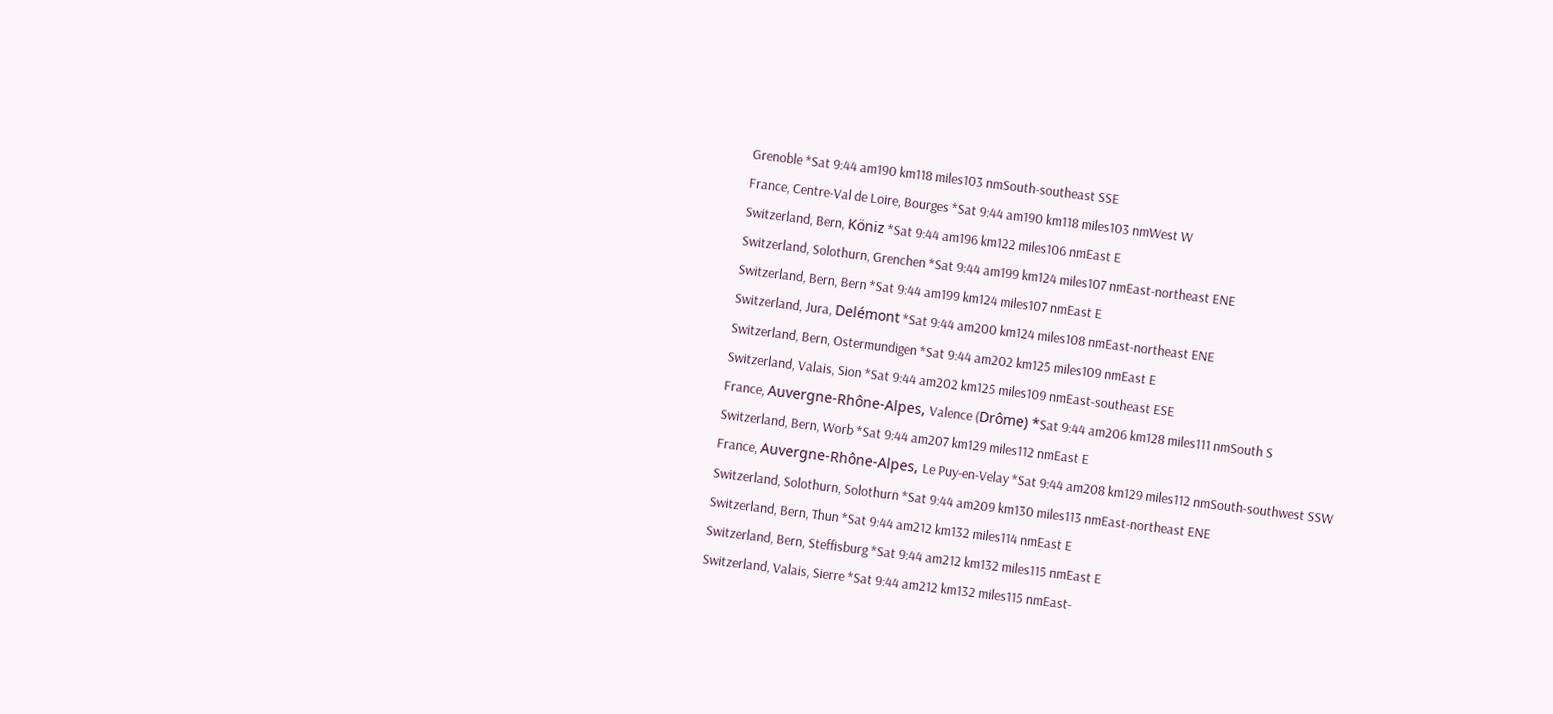Grenoble *Sat 9:44 am190 km118 miles103 nmSouth-southeast SSE
France, Centre-Val de Loire, Bourges *Sat 9:44 am190 km118 miles103 nmWest W
Switzerland, Bern, Köniz *Sat 9:44 am196 km122 miles106 nmEast E
Switzerland, Solothurn, Grenchen *Sat 9:44 am199 km124 miles107 nmEast-northeast ENE
Switzerland, Bern, Bern *Sat 9:44 am199 km124 miles107 nmEast E
Switzerland, Jura, Delémont *Sat 9:44 am200 km124 miles108 nmEast-northeast ENE
Switzerland, Bern, Ostermundigen *Sat 9:44 am202 km125 miles109 nmEast E
Switzerland, Valais, Sion *Sat 9:44 am202 km125 miles109 nmEast-southeast ESE
France, Auvergne-Rhône-Alpes, Valence (Drôme) *Sat 9:44 am206 km128 miles111 nmSouth S
Switzerland, Bern, Worb *Sat 9:44 am207 km129 miles112 nmEast E
France, Auvergne-Rhône-Alpes, Le Puy-en-Velay *Sat 9:44 am208 km129 miles112 nmSouth-southwest SSW
Switzerland, Solothurn, Solothurn *Sat 9:44 am209 km130 miles113 nmEast-northeast ENE
Switzerland, Bern, Thun *Sat 9:44 am212 km132 miles114 nmEast E
Switzerland, Bern, Steffisburg *Sat 9:44 am212 km132 miles115 nmEast E
Switzerland, Valais, Sierre *Sat 9:44 am212 km132 miles115 nmEast-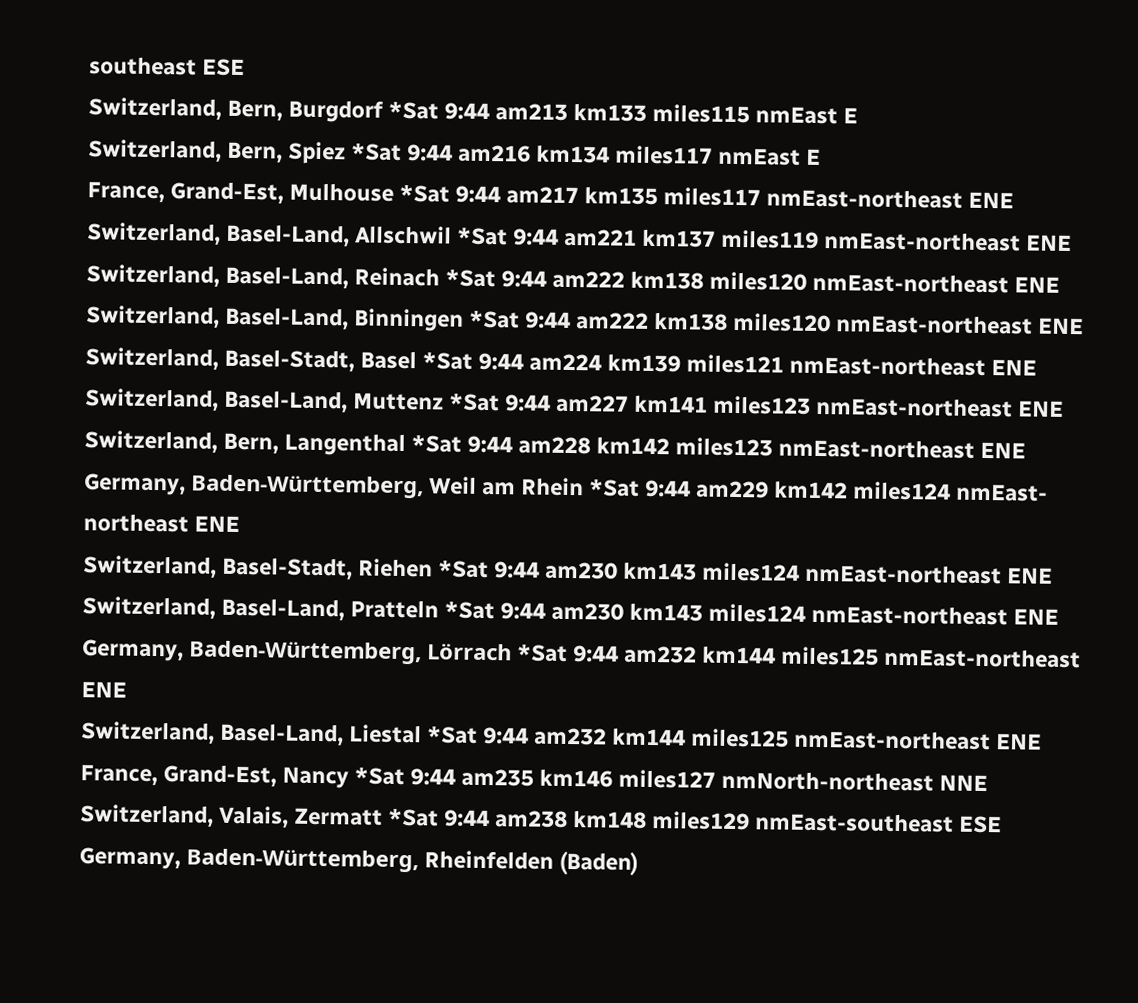southeast ESE
Switzerland, Bern, Burgdorf *Sat 9:44 am213 km133 miles115 nmEast E
Switzerland, Bern, Spiez *Sat 9:44 am216 km134 miles117 nmEast E
France, Grand-Est, Mulhouse *Sat 9:44 am217 km135 miles117 nmEast-northeast ENE
Switzerland, Basel-Land, Allschwil *Sat 9:44 am221 km137 miles119 nmEast-northeast ENE
Switzerland, Basel-Land, Reinach *Sat 9:44 am222 km138 miles120 nmEast-northeast ENE
Switzerland, Basel-Land, Binningen *Sat 9:44 am222 km138 miles120 nmEast-northeast ENE
Switzerland, Basel-Stadt, Basel *Sat 9:44 am224 km139 miles121 nmEast-northeast ENE
Switzerland, Basel-Land, Muttenz *Sat 9:44 am227 km141 miles123 nmEast-northeast ENE
Switzerland, Bern, Langenthal *Sat 9:44 am228 km142 miles123 nmEast-northeast ENE
Germany, Baden-Württemberg, Weil am Rhein *Sat 9:44 am229 km142 miles124 nmEast-northeast ENE
Switzerland, Basel-Stadt, Riehen *Sat 9:44 am230 km143 miles124 nmEast-northeast ENE
Switzerland, Basel-Land, Pratteln *Sat 9:44 am230 km143 miles124 nmEast-northeast ENE
Germany, Baden-Württemberg, Lörrach *Sat 9:44 am232 km144 miles125 nmEast-northeast ENE
Switzerland, Basel-Land, Liestal *Sat 9:44 am232 km144 miles125 nmEast-northeast ENE
France, Grand-Est, Nancy *Sat 9:44 am235 km146 miles127 nmNorth-northeast NNE
Switzerland, Valais, Zermatt *Sat 9:44 am238 km148 miles129 nmEast-southeast ESE
Germany, Baden-Württemberg, Rheinfelden (Baden)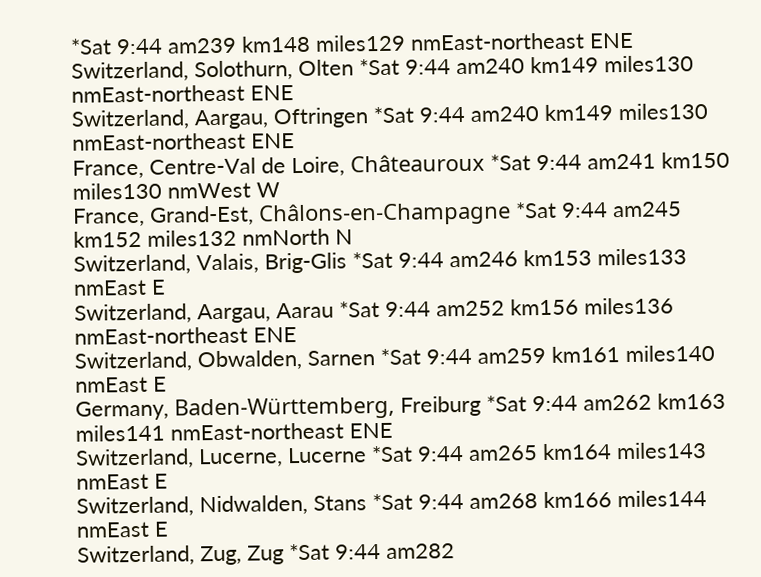*Sat 9:44 am239 km148 miles129 nmEast-northeast ENE
Switzerland, Solothurn, Olten *Sat 9:44 am240 km149 miles130 nmEast-northeast ENE
Switzerland, Aargau, Oftringen *Sat 9:44 am240 km149 miles130 nmEast-northeast ENE
France, Centre-Val de Loire, Châteauroux *Sat 9:44 am241 km150 miles130 nmWest W
France, Grand-Est, Châlons-en-Champagne *Sat 9:44 am245 km152 miles132 nmNorth N
Switzerland, Valais, Brig-Glis *Sat 9:44 am246 km153 miles133 nmEast E
Switzerland, Aargau, Aarau *Sat 9:44 am252 km156 miles136 nmEast-northeast ENE
Switzerland, Obwalden, Sarnen *Sat 9:44 am259 km161 miles140 nmEast E
Germany, Baden-Württemberg, Freiburg *Sat 9:44 am262 km163 miles141 nmEast-northeast ENE
Switzerland, Lucerne, Lucerne *Sat 9:44 am265 km164 miles143 nmEast E
Switzerland, Nidwalden, Stans *Sat 9:44 am268 km166 miles144 nmEast E
Switzerland, Zug, Zug *Sat 9:44 am282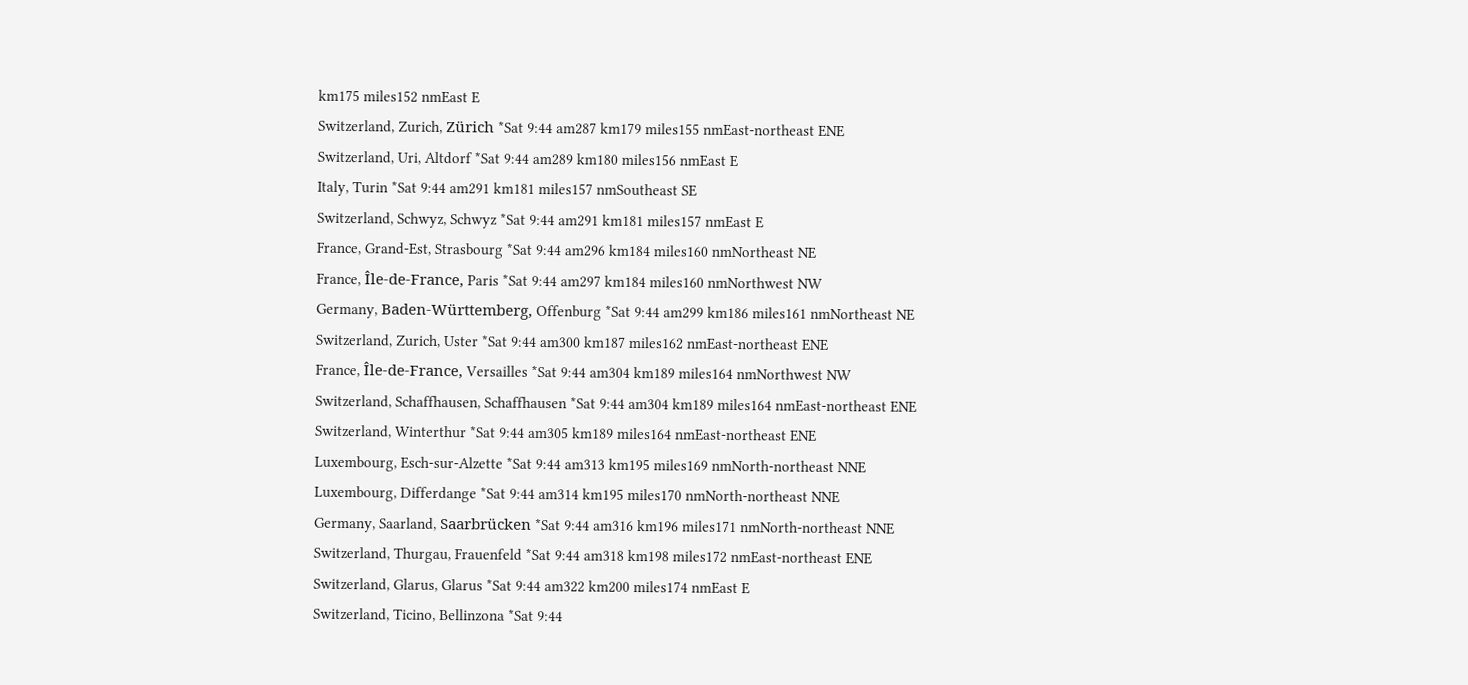km175 miles152 nmEast E
Switzerland, Zurich, Zürich *Sat 9:44 am287 km179 miles155 nmEast-northeast ENE
Switzerland, Uri, Altdorf *Sat 9:44 am289 km180 miles156 nmEast E
Italy, Turin *Sat 9:44 am291 km181 miles157 nmSoutheast SE
Switzerland, Schwyz, Schwyz *Sat 9:44 am291 km181 miles157 nmEast E
France, Grand-Est, Strasbourg *Sat 9:44 am296 km184 miles160 nmNortheast NE
France, Île-de-France, Paris *Sat 9:44 am297 km184 miles160 nmNorthwest NW
Germany, Baden-Württemberg, Offenburg *Sat 9:44 am299 km186 miles161 nmNortheast NE
Switzerland, Zurich, Uster *Sat 9:44 am300 km187 miles162 nmEast-northeast ENE
France, Île-de-France, Versailles *Sat 9:44 am304 km189 miles164 nmNorthwest NW
Switzerland, Schaffhausen, Schaffhausen *Sat 9:44 am304 km189 miles164 nmEast-northeast ENE
Switzerland, Winterthur *Sat 9:44 am305 km189 miles164 nmEast-northeast ENE
Luxembourg, Esch-sur-Alzette *Sat 9:44 am313 km195 miles169 nmNorth-northeast NNE
Luxembourg, Differdange *Sat 9:44 am314 km195 miles170 nmNorth-northeast NNE
Germany, Saarland, Saarbrücken *Sat 9:44 am316 km196 miles171 nmNorth-northeast NNE
Switzerland, Thurgau, Frauenfeld *Sat 9:44 am318 km198 miles172 nmEast-northeast ENE
Switzerland, Glarus, Glarus *Sat 9:44 am322 km200 miles174 nmEast E
Switzerland, Ticino, Bellinzona *Sat 9:44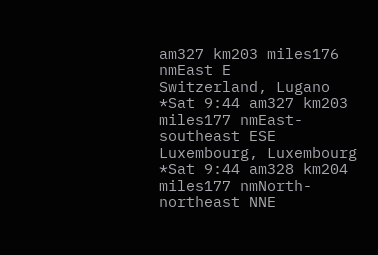am327 km203 miles176 nmEast E
Switzerland, Lugano *Sat 9:44 am327 km203 miles177 nmEast-southeast ESE
Luxembourg, Luxembourg *Sat 9:44 am328 km204 miles177 nmNorth-northeast NNE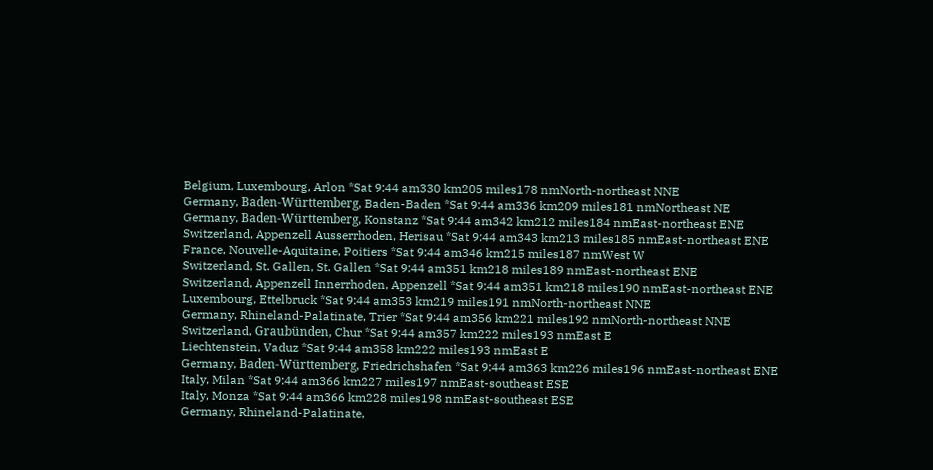Belgium, Luxembourg, Arlon *Sat 9:44 am330 km205 miles178 nmNorth-northeast NNE
Germany, Baden-Württemberg, Baden-Baden *Sat 9:44 am336 km209 miles181 nmNortheast NE
Germany, Baden-Württemberg, Konstanz *Sat 9:44 am342 km212 miles184 nmEast-northeast ENE
Switzerland, Appenzell Ausserrhoden, Herisau *Sat 9:44 am343 km213 miles185 nmEast-northeast ENE
France, Nouvelle-Aquitaine, Poitiers *Sat 9:44 am346 km215 miles187 nmWest W
Switzerland, St. Gallen, St. Gallen *Sat 9:44 am351 km218 miles189 nmEast-northeast ENE
Switzerland, Appenzell Innerrhoden, Appenzell *Sat 9:44 am351 km218 miles190 nmEast-northeast ENE
Luxembourg, Ettelbruck *Sat 9:44 am353 km219 miles191 nmNorth-northeast NNE
Germany, Rhineland-Palatinate, Trier *Sat 9:44 am356 km221 miles192 nmNorth-northeast NNE
Switzerland, Graubünden, Chur *Sat 9:44 am357 km222 miles193 nmEast E
Liechtenstein, Vaduz *Sat 9:44 am358 km222 miles193 nmEast E
Germany, Baden-Württemberg, Friedrichshafen *Sat 9:44 am363 km226 miles196 nmEast-northeast ENE
Italy, Milan *Sat 9:44 am366 km227 miles197 nmEast-southeast ESE
Italy, Monza *Sat 9:44 am366 km228 miles198 nmEast-southeast ESE
Germany, Rhineland-Palatinate,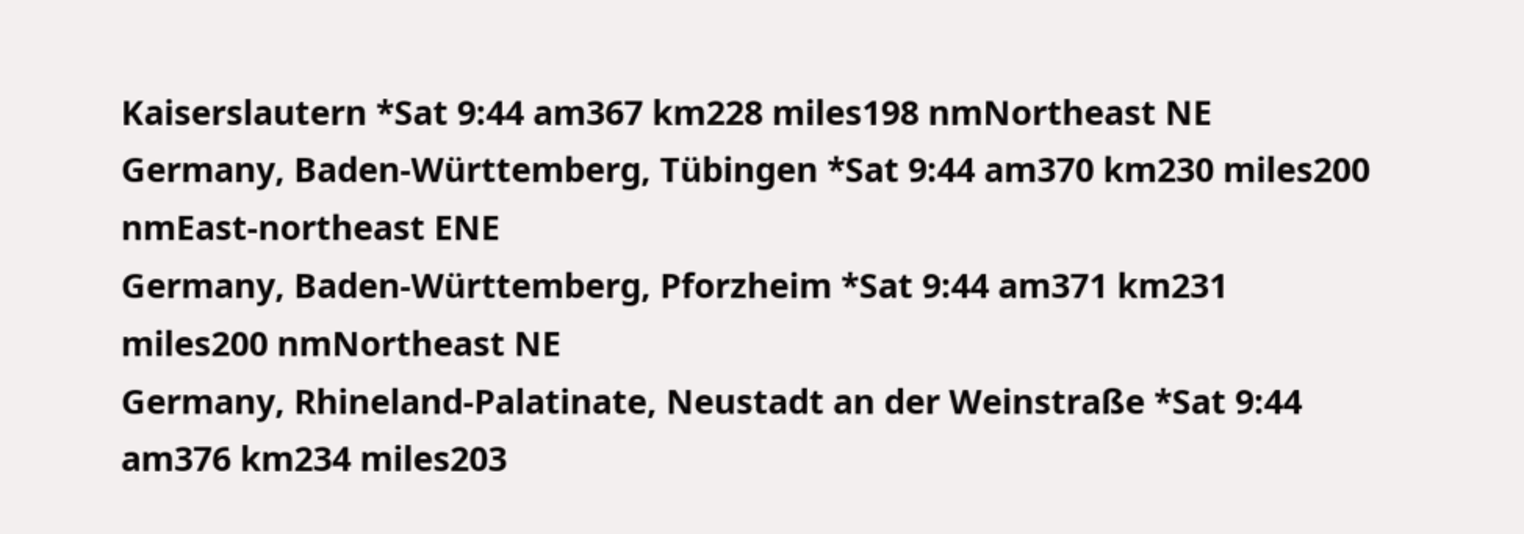Kaiserslautern *Sat 9:44 am367 km228 miles198 nmNortheast NE
Germany, Baden-Württemberg, Tübingen *Sat 9:44 am370 km230 miles200 nmEast-northeast ENE
Germany, Baden-Württemberg, Pforzheim *Sat 9:44 am371 km231 miles200 nmNortheast NE
Germany, Rhineland-Palatinate, Neustadt an der Weinstraße *Sat 9:44 am376 km234 miles203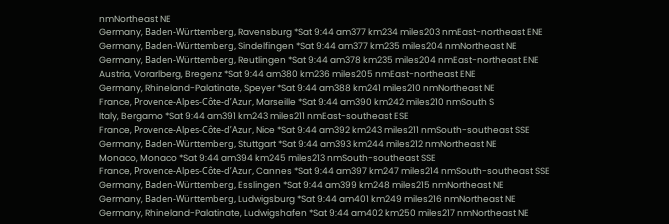nmNortheast NE
Germany, Baden-Württemberg, Ravensburg *Sat 9:44 am377 km234 miles203 nmEast-northeast ENE
Germany, Baden-Württemberg, Sindelfingen *Sat 9:44 am377 km235 miles204 nmNortheast NE
Germany, Baden-Württemberg, Reutlingen *Sat 9:44 am378 km235 miles204 nmEast-northeast ENE
Austria, Vorarlberg, Bregenz *Sat 9:44 am380 km236 miles205 nmEast-northeast ENE
Germany, Rhineland-Palatinate, Speyer *Sat 9:44 am388 km241 miles210 nmNortheast NE
France, Provence-Alpes-Côte-d’Azur, Marseille *Sat 9:44 am390 km242 miles210 nmSouth S
Italy, Bergamo *Sat 9:44 am391 km243 miles211 nmEast-southeast ESE
France, Provence-Alpes-Côte-d’Azur, Nice *Sat 9:44 am392 km243 miles211 nmSouth-southeast SSE
Germany, Baden-Württemberg, Stuttgart *Sat 9:44 am393 km244 miles212 nmNortheast NE
Monaco, Monaco *Sat 9:44 am394 km245 miles213 nmSouth-southeast SSE
France, Provence-Alpes-Côte-d’Azur, Cannes *Sat 9:44 am397 km247 miles214 nmSouth-southeast SSE
Germany, Baden-Württemberg, Esslingen *Sat 9:44 am399 km248 miles215 nmNortheast NE
Germany, Baden-Württemberg, Ludwigsburg *Sat 9:44 am401 km249 miles216 nmNortheast NE
Germany, Rhineland-Palatinate, Ludwigshafen *Sat 9:44 am402 km250 miles217 nmNortheast NE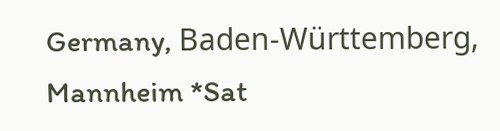Germany, Baden-Württemberg, Mannheim *Sat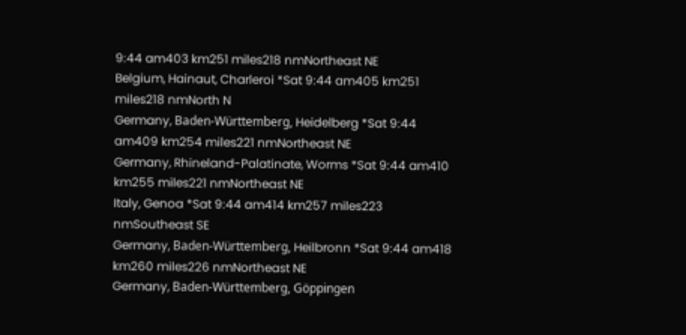9:44 am403 km251 miles218 nmNortheast NE
Belgium, Hainaut, Charleroi *Sat 9:44 am405 km251 miles218 nmNorth N
Germany, Baden-Württemberg, Heidelberg *Sat 9:44 am409 km254 miles221 nmNortheast NE
Germany, Rhineland-Palatinate, Worms *Sat 9:44 am410 km255 miles221 nmNortheast NE
Italy, Genoa *Sat 9:44 am414 km257 miles223 nmSoutheast SE
Germany, Baden-Württemberg, Heilbronn *Sat 9:44 am418 km260 miles226 nmNortheast NE
Germany, Baden-Württemberg, Göppingen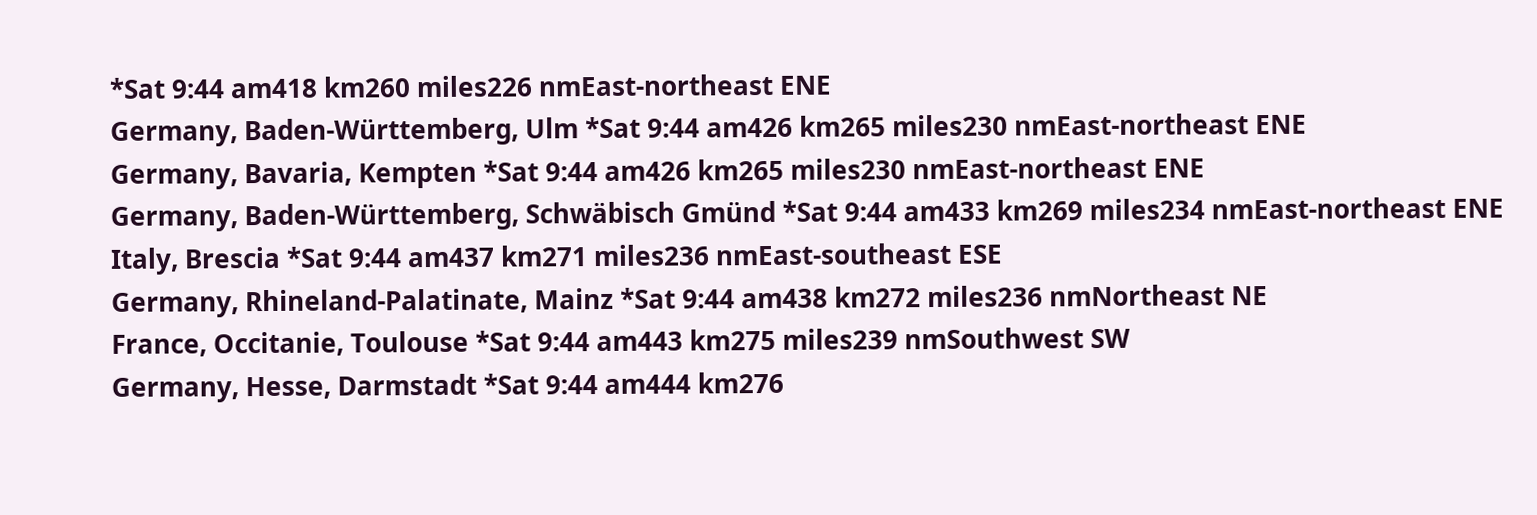*Sat 9:44 am418 km260 miles226 nmEast-northeast ENE
Germany, Baden-Württemberg, Ulm *Sat 9:44 am426 km265 miles230 nmEast-northeast ENE
Germany, Bavaria, Kempten *Sat 9:44 am426 km265 miles230 nmEast-northeast ENE
Germany, Baden-Württemberg, Schwäbisch Gmünd *Sat 9:44 am433 km269 miles234 nmEast-northeast ENE
Italy, Brescia *Sat 9:44 am437 km271 miles236 nmEast-southeast ESE
Germany, Rhineland-Palatinate, Mainz *Sat 9:44 am438 km272 miles236 nmNortheast NE
France, Occitanie, Toulouse *Sat 9:44 am443 km275 miles239 nmSouthwest SW
Germany, Hesse, Darmstadt *Sat 9:44 am444 km276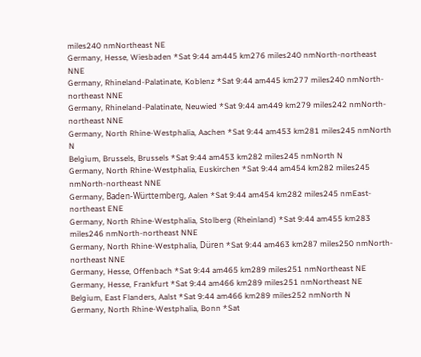miles240 nmNortheast NE
Germany, Hesse, Wiesbaden *Sat 9:44 am445 km276 miles240 nmNorth-northeast NNE
Germany, Rhineland-Palatinate, Koblenz *Sat 9:44 am445 km277 miles240 nmNorth-northeast NNE
Germany, Rhineland-Palatinate, Neuwied *Sat 9:44 am449 km279 miles242 nmNorth-northeast NNE
Germany, North Rhine-Westphalia, Aachen *Sat 9:44 am453 km281 miles245 nmNorth N
Belgium, Brussels, Brussels *Sat 9:44 am453 km282 miles245 nmNorth N
Germany, North Rhine-Westphalia, Euskirchen *Sat 9:44 am454 km282 miles245 nmNorth-northeast NNE
Germany, Baden-Württemberg, Aalen *Sat 9:44 am454 km282 miles245 nmEast-northeast ENE
Germany, North Rhine-Westphalia, Stolberg (Rheinland) *Sat 9:44 am455 km283 miles246 nmNorth-northeast NNE
Germany, North Rhine-Westphalia, Düren *Sat 9:44 am463 km287 miles250 nmNorth-northeast NNE
Germany, Hesse, Offenbach *Sat 9:44 am465 km289 miles251 nmNortheast NE
Germany, Hesse, Frankfurt *Sat 9:44 am466 km289 miles251 nmNortheast NE
Belgium, East Flanders, Aalst *Sat 9:44 am466 km289 miles252 nmNorth N
Germany, North Rhine-Westphalia, Bonn *Sat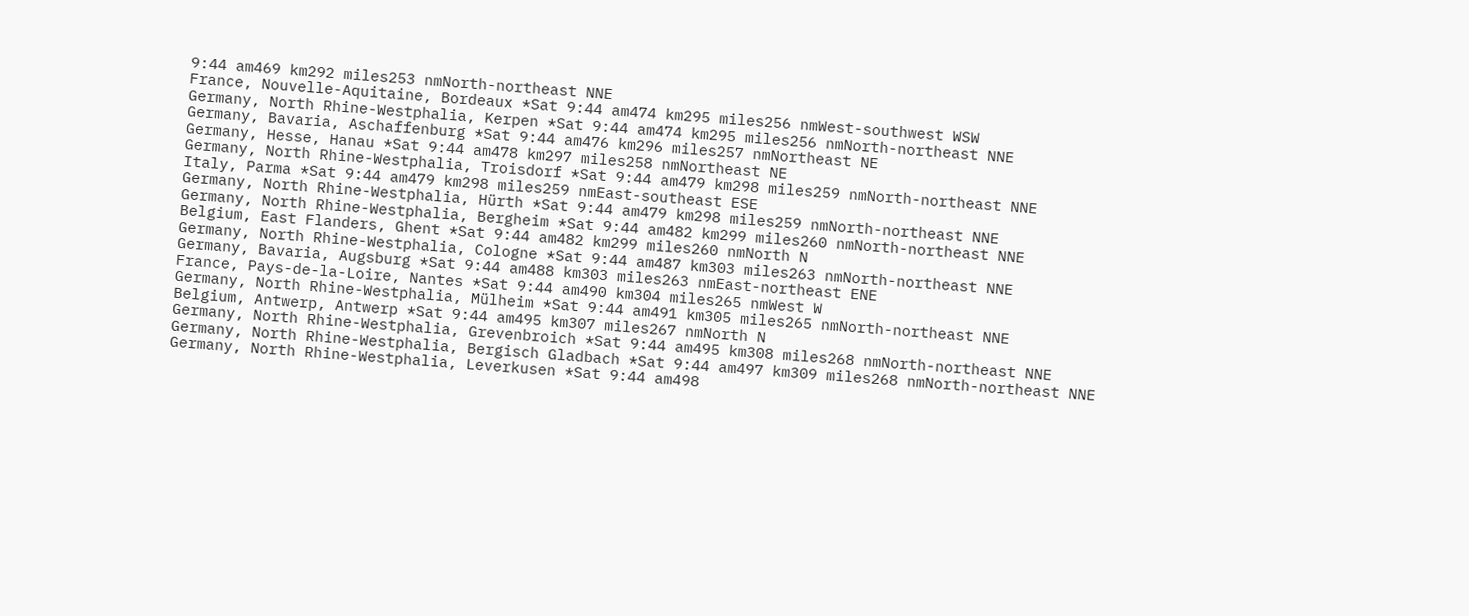9:44 am469 km292 miles253 nmNorth-northeast NNE
France, Nouvelle-Aquitaine, Bordeaux *Sat 9:44 am474 km295 miles256 nmWest-southwest WSW
Germany, North Rhine-Westphalia, Kerpen *Sat 9:44 am474 km295 miles256 nmNorth-northeast NNE
Germany, Bavaria, Aschaffenburg *Sat 9:44 am476 km296 miles257 nmNortheast NE
Germany, Hesse, Hanau *Sat 9:44 am478 km297 miles258 nmNortheast NE
Germany, North Rhine-Westphalia, Troisdorf *Sat 9:44 am479 km298 miles259 nmNorth-northeast NNE
Italy, Parma *Sat 9:44 am479 km298 miles259 nmEast-southeast ESE
Germany, North Rhine-Westphalia, Hürth *Sat 9:44 am479 km298 miles259 nmNorth-northeast NNE
Germany, North Rhine-Westphalia, Bergheim *Sat 9:44 am482 km299 miles260 nmNorth-northeast NNE
Belgium, East Flanders, Ghent *Sat 9:44 am482 km299 miles260 nmNorth N
Germany, North Rhine-Westphalia, Cologne *Sat 9:44 am487 km303 miles263 nmNorth-northeast NNE
Germany, Bavaria, Augsburg *Sat 9:44 am488 km303 miles263 nmEast-northeast ENE
France, Pays-de-la-Loire, Nantes *Sat 9:44 am490 km304 miles265 nmWest W
Germany, North Rhine-Westphalia, Mülheim *Sat 9:44 am491 km305 miles265 nmNorth-northeast NNE
Belgium, Antwerp, Antwerp *Sat 9:44 am495 km307 miles267 nmNorth N
Germany, North Rhine-Westphalia, Grevenbroich *Sat 9:44 am495 km308 miles268 nmNorth-northeast NNE
Germany, North Rhine-Westphalia, Bergisch Gladbach *Sat 9:44 am497 km309 miles268 nmNorth-northeast NNE
Germany, North Rhine-Westphalia, Leverkusen *Sat 9:44 am498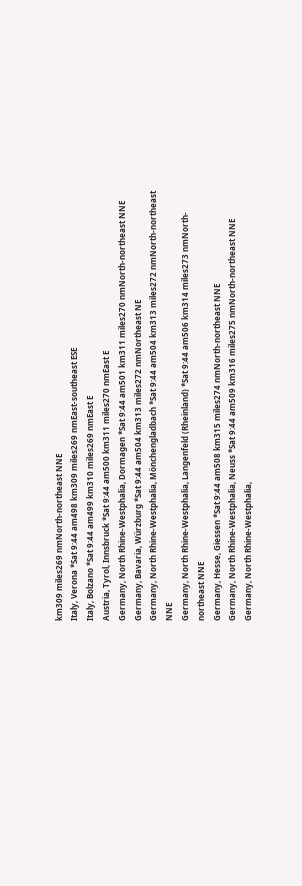km309 miles269 nmNorth-northeast NNE
Italy, Verona *Sat 9:44 am498 km309 miles269 nmEast-southeast ESE
Italy, Bolzano *Sat 9:44 am499 km310 miles269 nmEast E
Austria, Tyrol, Innsbruck *Sat 9:44 am500 km311 miles270 nmEast E
Germany, North Rhine-Westphalia, Dormagen *Sat 9:44 am501 km311 miles270 nmNorth-northeast NNE
Germany, Bavaria, Würzburg *Sat 9:44 am504 km313 miles272 nmNortheast NE
Germany, North Rhine-Westphalia, Mönchengladbach *Sat 9:44 am504 km313 miles272 nmNorth-northeast NNE
Germany, North Rhine-Westphalia, Langenfeld (Rheinland) *Sat 9:44 am506 km314 miles273 nmNorth-northeast NNE
Germany, Hesse, Giessen *Sat 9:44 am508 km315 miles274 nmNorth-northeast NNE
Germany, North Rhine-Westphalia, Neuss *Sat 9:44 am509 km316 miles275 nmNorth-northeast NNE
Germany, North Rhine-Westphalia,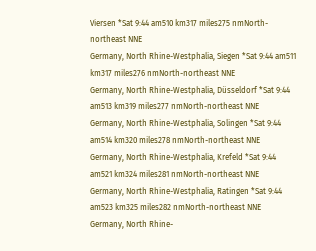Viersen *Sat 9:44 am510 km317 miles275 nmNorth-northeast NNE
Germany, North Rhine-Westphalia, Siegen *Sat 9:44 am511 km317 miles276 nmNorth-northeast NNE
Germany, North Rhine-Westphalia, Düsseldorf *Sat 9:44 am513 km319 miles277 nmNorth-northeast NNE
Germany, North Rhine-Westphalia, Solingen *Sat 9:44 am514 km320 miles278 nmNorth-northeast NNE
Germany, North Rhine-Westphalia, Krefeld *Sat 9:44 am521 km324 miles281 nmNorth-northeast NNE
Germany, North Rhine-Westphalia, Ratingen *Sat 9:44 am523 km325 miles282 nmNorth-northeast NNE
Germany, North Rhine-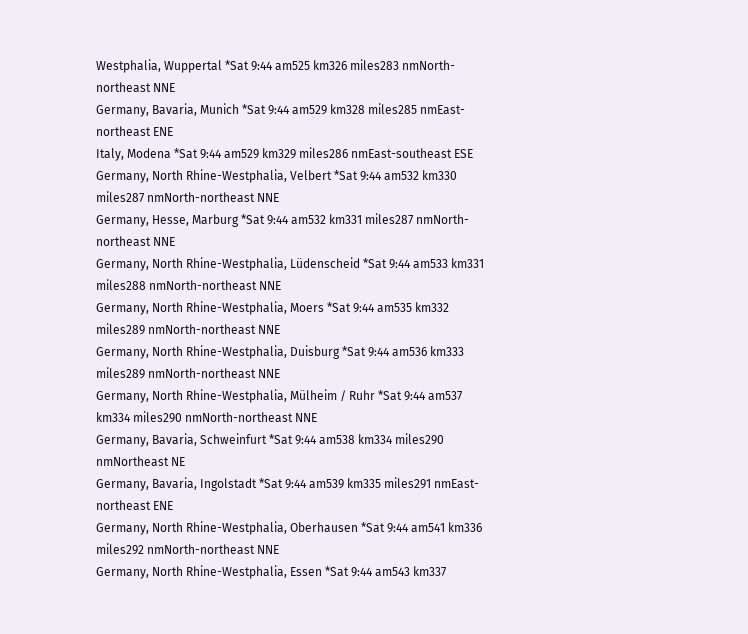Westphalia, Wuppertal *Sat 9:44 am525 km326 miles283 nmNorth-northeast NNE
Germany, Bavaria, Munich *Sat 9:44 am529 km328 miles285 nmEast-northeast ENE
Italy, Modena *Sat 9:44 am529 km329 miles286 nmEast-southeast ESE
Germany, North Rhine-Westphalia, Velbert *Sat 9:44 am532 km330 miles287 nmNorth-northeast NNE
Germany, Hesse, Marburg *Sat 9:44 am532 km331 miles287 nmNorth-northeast NNE
Germany, North Rhine-Westphalia, Lüdenscheid *Sat 9:44 am533 km331 miles288 nmNorth-northeast NNE
Germany, North Rhine-Westphalia, Moers *Sat 9:44 am535 km332 miles289 nmNorth-northeast NNE
Germany, North Rhine-Westphalia, Duisburg *Sat 9:44 am536 km333 miles289 nmNorth-northeast NNE
Germany, North Rhine-Westphalia, Mülheim / Ruhr *Sat 9:44 am537 km334 miles290 nmNorth-northeast NNE
Germany, Bavaria, Schweinfurt *Sat 9:44 am538 km334 miles290 nmNortheast NE
Germany, Bavaria, Ingolstadt *Sat 9:44 am539 km335 miles291 nmEast-northeast ENE
Germany, North Rhine-Westphalia, Oberhausen *Sat 9:44 am541 km336 miles292 nmNorth-northeast NNE
Germany, North Rhine-Westphalia, Essen *Sat 9:44 am543 km337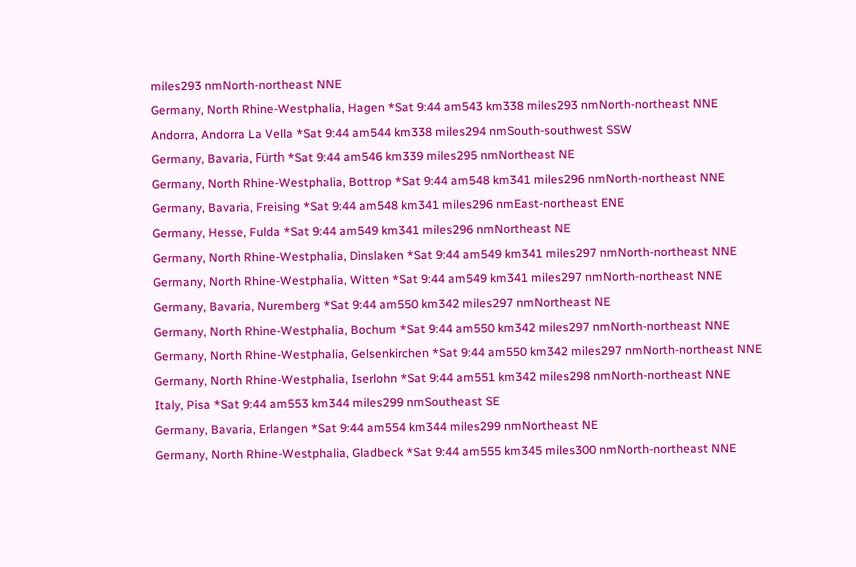miles293 nmNorth-northeast NNE
Germany, North Rhine-Westphalia, Hagen *Sat 9:44 am543 km338 miles293 nmNorth-northeast NNE
Andorra, Andorra La Vella *Sat 9:44 am544 km338 miles294 nmSouth-southwest SSW
Germany, Bavaria, Fürth *Sat 9:44 am546 km339 miles295 nmNortheast NE
Germany, North Rhine-Westphalia, Bottrop *Sat 9:44 am548 km341 miles296 nmNorth-northeast NNE
Germany, Bavaria, Freising *Sat 9:44 am548 km341 miles296 nmEast-northeast ENE
Germany, Hesse, Fulda *Sat 9:44 am549 km341 miles296 nmNortheast NE
Germany, North Rhine-Westphalia, Dinslaken *Sat 9:44 am549 km341 miles297 nmNorth-northeast NNE
Germany, North Rhine-Westphalia, Witten *Sat 9:44 am549 km341 miles297 nmNorth-northeast NNE
Germany, Bavaria, Nuremberg *Sat 9:44 am550 km342 miles297 nmNortheast NE
Germany, North Rhine-Westphalia, Bochum *Sat 9:44 am550 km342 miles297 nmNorth-northeast NNE
Germany, North Rhine-Westphalia, Gelsenkirchen *Sat 9:44 am550 km342 miles297 nmNorth-northeast NNE
Germany, North Rhine-Westphalia, Iserlohn *Sat 9:44 am551 km342 miles298 nmNorth-northeast NNE
Italy, Pisa *Sat 9:44 am553 km344 miles299 nmSoutheast SE
Germany, Bavaria, Erlangen *Sat 9:44 am554 km344 miles299 nmNortheast NE
Germany, North Rhine-Westphalia, Gladbeck *Sat 9:44 am555 km345 miles300 nmNorth-northeast NNE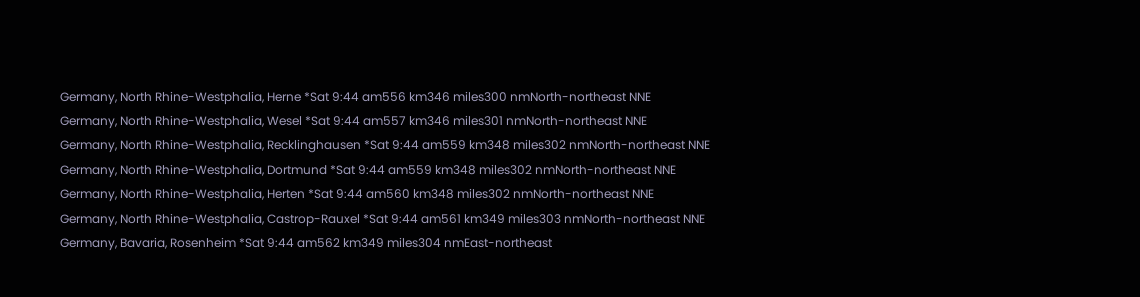Germany, North Rhine-Westphalia, Herne *Sat 9:44 am556 km346 miles300 nmNorth-northeast NNE
Germany, North Rhine-Westphalia, Wesel *Sat 9:44 am557 km346 miles301 nmNorth-northeast NNE
Germany, North Rhine-Westphalia, Recklinghausen *Sat 9:44 am559 km348 miles302 nmNorth-northeast NNE
Germany, North Rhine-Westphalia, Dortmund *Sat 9:44 am559 km348 miles302 nmNorth-northeast NNE
Germany, North Rhine-Westphalia, Herten *Sat 9:44 am560 km348 miles302 nmNorth-northeast NNE
Germany, North Rhine-Westphalia, Castrop-Rauxel *Sat 9:44 am561 km349 miles303 nmNorth-northeast NNE
Germany, Bavaria, Rosenheim *Sat 9:44 am562 km349 miles304 nmEast-northeast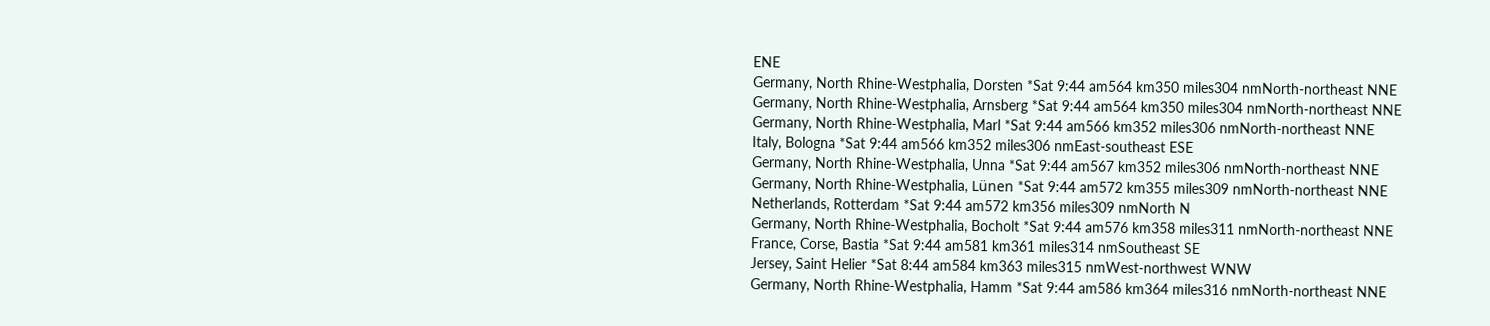ENE
Germany, North Rhine-Westphalia, Dorsten *Sat 9:44 am564 km350 miles304 nmNorth-northeast NNE
Germany, North Rhine-Westphalia, Arnsberg *Sat 9:44 am564 km350 miles304 nmNorth-northeast NNE
Germany, North Rhine-Westphalia, Marl *Sat 9:44 am566 km352 miles306 nmNorth-northeast NNE
Italy, Bologna *Sat 9:44 am566 km352 miles306 nmEast-southeast ESE
Germany, North Rhine-Westphalia, Unna *Sat 9:44 am567 km352 miles306 nmNorth-northeast NNE
Germany, North Rhine-Westphalia, Lünen *Sat 9:44 am572 km355 miles309 nmNorth-northeast NNE
Netherlands, Rotterdam *Sat 9:44 am572 km356 miles309 nmNorth N
Germany, North Rhine-Westphalia, Bocholt *Sat 9:44 am576 km358 miles311 nmNorth-northeast NNE
France, Corse, Bastia *Sat 9:44 am581 km361 miles314 nmSoutheast SE
Jersey, Saint Helier *Sat 8:44 am584 km363 miles315 nmWest-northwest WNW
Germany, North Rhine-Westphalia, Hamm *Sat 9:44 am586 km364 miles316 nmNorth-northeast NNE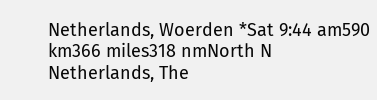Netherlands, Woerden *Sat 9:44 am590 km366 miles318 nmNorth N
Netherlands, The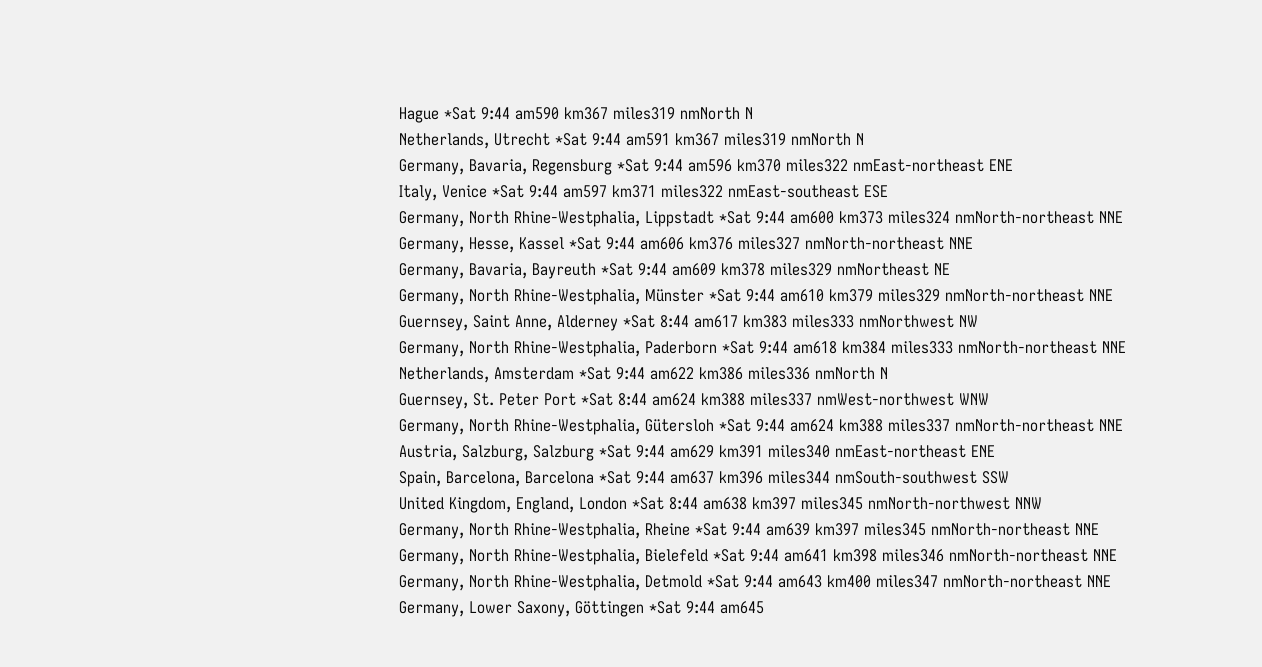Hague *Sat 9:44 am590 km367 miles319 nmNorth N
Netherlands, Utrecht *Sat 9:44 am591 km367 miles319 nmNorth N
Germany, Bavaria, Regensburg *Sat 9:44 am596 km370 miles322 nmEast-northeast ENE
Italy, Venice *Sat 9:44 am597 km371 miles322 nmEast-southeast ESE
Germany, North Rhine-Westphalia, Lippstadt *Sat 9:44 am600 km373 miles324 nmNorth-northeast NNE
Germany, Hesse, Kassel *Sat 9:44 am606 km376 miles327 nmNorth-northeast NNE
Germany, Bavaria, Bayreuth *Sat 9:44 am609 km378 miles329 nmNortheast NE
Germany, North Rhine-Westphalia, Münster *Sat 9:44 am610 km379 miles329 nmNorth-northeast NNE
Guernsey, Saint Anne, Alderney *Sat 8:44 am617 km383 miles333 nmNorthwest NW
Germany, North Rhine-Westphalia, Paderborn *Sat 9:44 am618 km384 miles333 nmNorth-northeast NNE
Netherlands, Amsterdam *Sat 9:44 am622 km386 miles336 nmNorth N
Guernsey, St. Peter Port *Sat 8:44 am624 km388 miles337 nmWest-northwest WNW
Germany, North Rhine-Westphalia, Gütersloh *Sat 9:44 am624 km388 miles337 nmNorth-northeast NNE
Austria, Salzburg, Salzburg *Sat 9:44 am629 km391 miles340 nmEast-northeast ENE
Spain, Barcelona, Barcelona *Sat 9:44 am637 km396 miles344 nmSouth-southwest SSW
United Kingdom, England, London *Sat 8:44 am638 km397 miles345 nmNorth-northwest NNW
Germany, North Rhine-Westphalia, Rheine *Sat 9:44 am639 km397 miles345 nmNorth-northeast NNE
Germany, North Rhine-Westphalia, Bielefeld *Sat 9:44 am641 km398 miles346 nmNorth-northeast NNE
Germany, North Rhine-Westphalia, Detmold *Sat 9:44 am643 km400 miles347 nmNorth-northeast NNE
Germany, Lower Saxony, Göttingen *Sat 9:44 am645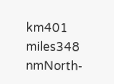km401 miles348 nmNorth-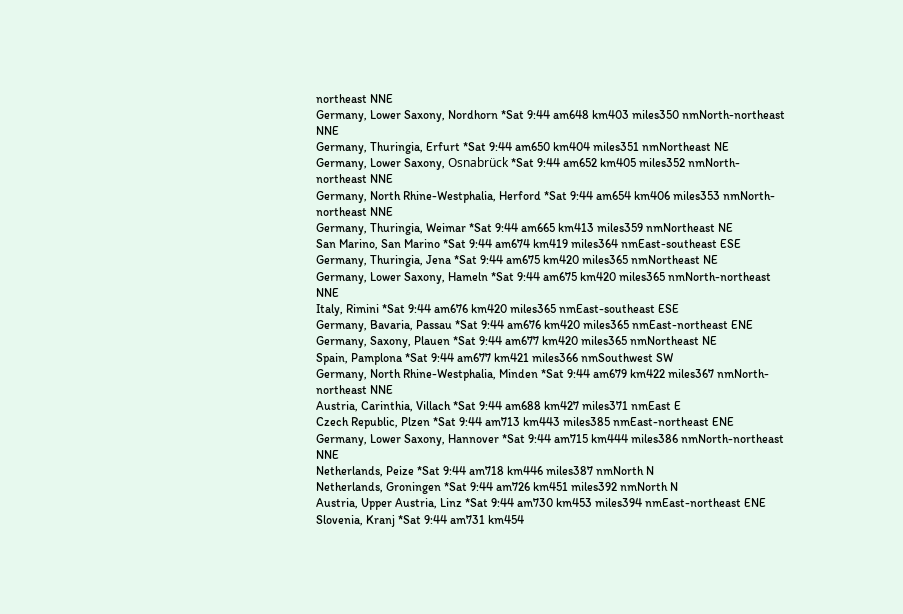northeast NNE
Germany, Lower Saxony, Nordhorn *Sat 9:44 am648 km403 miles350 nmNorth-northeast NNE
Germany, Thuringia, Erfurt *Sat 9:44 am650 km404 miles351 nmNortheast NE
Germany, Lower Saxony, Osnabrück *Sat 9:44 am652 km405 miles352 nmNorth-northeast NNE
Germany, North Rhine-Westphalia, Herford *Sat 9:44 am654 km406 miles353 nmNorth-northeast NNE
Germany, Thuringia, Weimar *Sat 9:44 am665 km413 miles359 nmNortheast NE
San Marino, San Marino *Sat 9:44 am674 km419 miles364 nmEast-southeast ESE
Germany, Thuringia, Jena *Sat 9:44 am675 km420 miles365 nmNortheast NE
Germany, Lower Saxony, Hameln *Sat 9:44 am675 km420 miles365 nmNorth-northeast NNE
Italy, Rimini *Sat 9:44 am676 km420 miles365 nmEast-southeast ESE
Germany, Bavaria, Passau *Sat 9:44 am676 km420 miles365 nmEast-northeast ENE
Germany, Saxony, Plauen *Sat 9:44 am677 km420 miles365 nmNortheast NE
Spain, Pamplona *Sat 9:44 am677 km421 miles366 nmSouthwest SW
Germany, North Rhine-Westphalia, Minden *Sat 9:44 am679 km422 miles367 nmNorth-northeast NNE
Austria, Carinthia, Villach *Sat 9:44 am688 km427 miles371 nmEast E
Czech Republic, Plzen *Sat 9:44 am713 km443 miles385 nmEast-northeast ENE
Germany, Lower Saxony, Hannover *Sat 9:44 am715 km444 miles386 nmNorth-northeast NNE
Netherlands, Peize *Sat 9:44 am718 km446 miles387 nmNorth N
Netherlands, Groningen *Sat 9:44 am726 km451 miles392 nmNorth N
Austria, Upper Austria, Linz *Sat 9:44 am730 km453 miles394 nmEast-northeast ENE
Slovenia, Kranj *Sat 9:44 am731 km454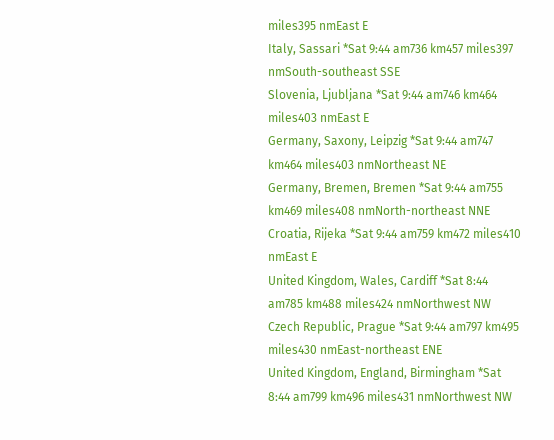miles395 nmEast E
Italy, Sassari *Sat 9:44 am736 km457 miles397 nmSouth-southeast SSE
Slovenia, Ljubljana *Sat 9:44 am746 km464 miles403 nmEast E
Germany, Saxony, Leipzig *Sat 9:44 am747 km464 miles403 nmNortheast NE
Germany, Bremen, Bremen *Sat 9:44 am755 km469 miles408 nmNorth-northeast NNE
Croatia, Rijeka *Sat 9:44 am759 km472 miles410 nmEast E
United Kingdom, Wales, Cardiff *Sat 8:44 am785 km488 miles424 nmNorthwest NW
Czech Republic, Prague *Sat 9:44 am797 km495 miles430 nmEast-northeast ENE
United Kingdom, England, Birmingham *Sat 8:44 am799 km496 miles431 nmNorthwest NW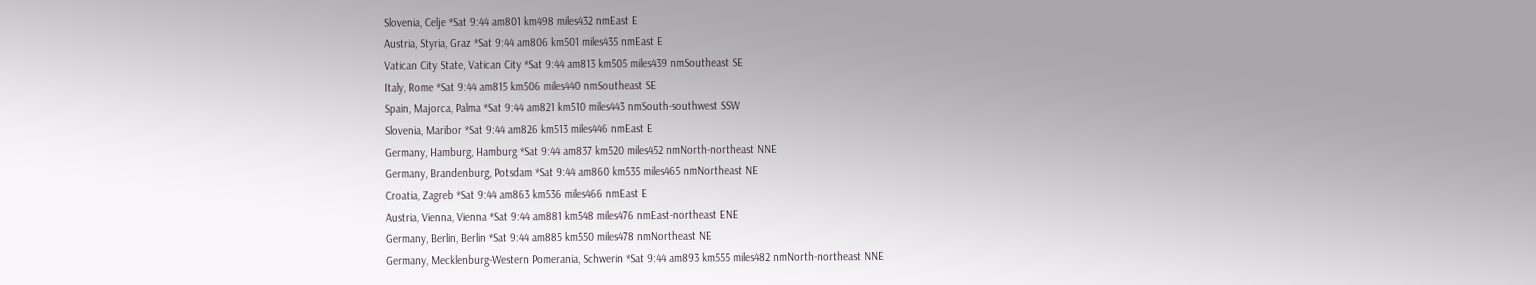Slovenia, Celje *Sat 9:44 am801 km498 miles432 nmEast E
Austria, Styria, Graz *Sat 9:44 am806 km501 miles435 nmEast E
Vatican City State, Vatican City *Sat 9:44 am813 km505 miles439 nmSoutheast SE
Italy, Rome *Sat 9:44 am815 km506 miles440 nmSoutheast SE
Spain, Majorca, Palma *Sat 9:44 am821 km510 miles443 nmSouth-southwest SSW
Slovenia, Maribor *Sat 9:44 am826 km513 miles446 nmEast E
Germany, Hamburg, Hamburg *Sat 9:44 am837 km520 miles452 nmNorth-northeast NNE
Germany, Brandenburg, Potsdam *Sat 9:44 am860 km535 miles465 nmNortheast NE
Croatia, Zagreb *Sat 9:44 am863 km536 miles466 nmEast E
Austria, Vienna, Vienna *Sat 9:44 am881 km548 miles476 nmEast-northeast ENE
Germany, Berlin, Berlin *Sat 9:44 am885 km550 miles478 nmNortheast NE
Germany, Mecklenburg-Western Pomerania, Schwerin *Sat 9:44 am893 km555 miles482 nmNorth-northeast NNE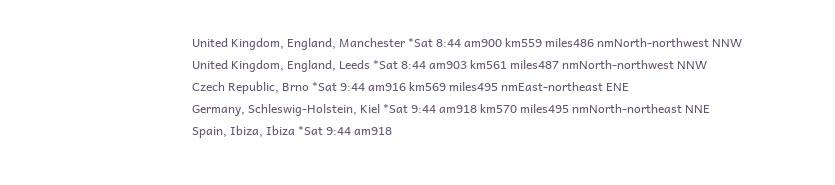United Kingdom, England, Manchester *Sat 8:44 am900 km559 miles486 nmNorth-northwest NNW
United Kingdom, England, Leeds *Sat 8:44 am903 km561 miles487 nmNorth-northwest NNW
Czech Republic, Brno *Sat 9:44 am916 km569 miles495 nmEast-northeast ENE
Germany, Schleswig-Holstein, Kiel *Sat 9:44 am918 km570 miles495 nmNorth-northeast NNE
Spain, Ibiza, Ibiza *Sat 9:44 am918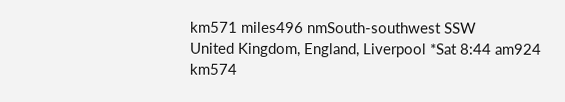km571 miles496 nmSouth-southwest SSW
United Kingdom, England, Liverpool *Sat 8:44 am924 km574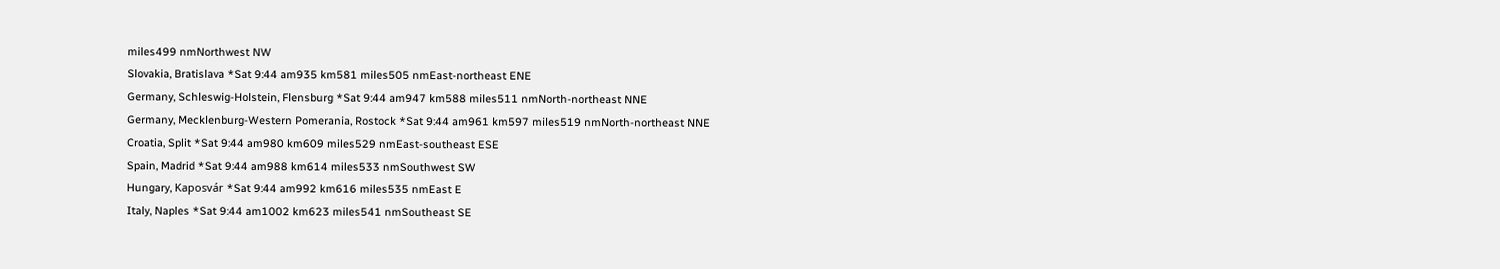miles499 nmNorthwest NW
Slovakia, Bratislava *Sat 9:44 am935 km581 miles505 nmEast-northeast ENE
Germany, Schleswig-Holstein, Flensburg *Sat 9:44 am947 km588 miles511 nmNorth-northeast NNE
Germany, Mecklenburg-Western Pomerania, Rostock *Sat 9:44 am961 km597 miles519 nmNorth-northeast NNE
Croatia, Split *Sat 9:44 am980 km609 miles529 nmEast-southeast ESE
Spain, Madrid *Sat 9:44 am988 km614 miles533 nmSouthwest SW
Hungary, Kaposvár *Sat 9:44 am992 km616 miles535 nmEast E
Italy, Naples *Sat 9:44 am1002 km623 miles541 nmSoutheast SE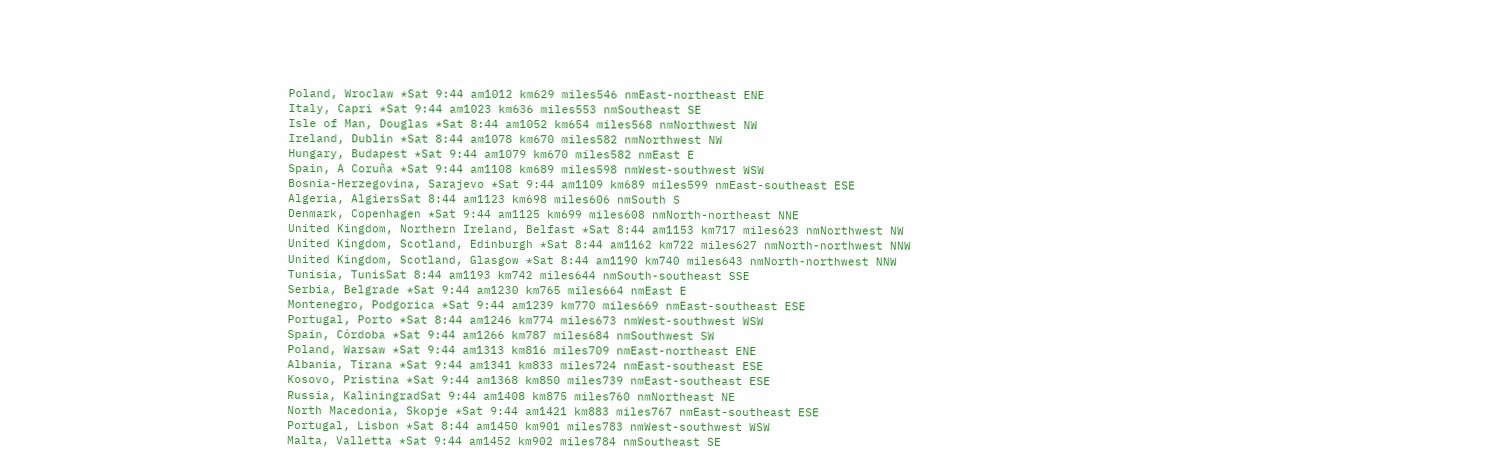Poland, Wroclaw *Sat 9:44 am1012 km629 miles546 nmEast-northeast ENE
Italy, Capri *Sat 9:44 am1023 km636 miles553 nmSoutheast SE
Isle of Man, Douglas *Sat 8:44 am1052 km654 miles568 nmNorthwest NW
Ireland, Dublin *Sat 8:44 am1078 km670 miles582 nmNorthwest NW
Hungary, Budapest *Sat 9:44 am1079 km670 miles582 nmEast E
Spain, A Coruña *Sat 9:44 am1108 km689 miles598 nmWest-southwest WSW
Bosnia-Herzegovina, Sarajevo *Sat 9:44 am1109 km689 miles599 nmEast-southeast ESE
Algeria, AlgiersSat 8:44 am1123 km698 miles606 nmSouth S
Denmark, Copenhagen *Sat 9:44 am1125 km699 miles608 nmNorth-northeast NNE
United Kingdom, Northern Ireland, Belfast *Sat 8:44 am1153 km717 miles623 nmNorthwest NW
United Kingdom, Scotland, Edinburgh *Sat 8:44 am1162 km722 miles627 nmNorth-northwest NNW
United Kingdom, Scotland, Glasgow *Sat 8:44 am1190 km740 miles643 nmNorth-northwest NNW
Tunisia, TunisSat 8:44 am1193 km742 miles644 nmSouth-southeast SSE
Serbia, Belgrade *Sat 9:44 am1230 km765 miles664 nmEast E
Montenegro, Podgorica *Sat 9:44 am1239 km770 miles669 nmEast-southeast ESE
Portugal, Porto *Sat 8:44 am1246 km774 miles673 nmWest-southwest WSW
Spain, Córdoba *Sat 9:44 am1266 km787 miles684 nmSouthwest SW
Poland, Warsaw *Sat 9:44 am1313 km816 miles709 nmEast-northeast ENE
Albania, Tirana *Sat 9:44 am1341 km833 miles724 nmEast-southeast ESE
Kosovo, Pristina *Sat 9:44 am1368 km850 miles739 nmEast-southeast ESE
Russia, KaliningradSat 9:44 am1408 km875 miles760 nmNortheast NE
North Macedonia, Skopje *Sat 9:44 am1421 km883 miles767 nmEast-southeast ESE
Portugal, Lisbon *Sat 8:44 am1450 km901 miles783 nmWest-southwest WSW
Malta, Valletta *Sat 9:44 am1452 km902 miles784 nmSoutheast SE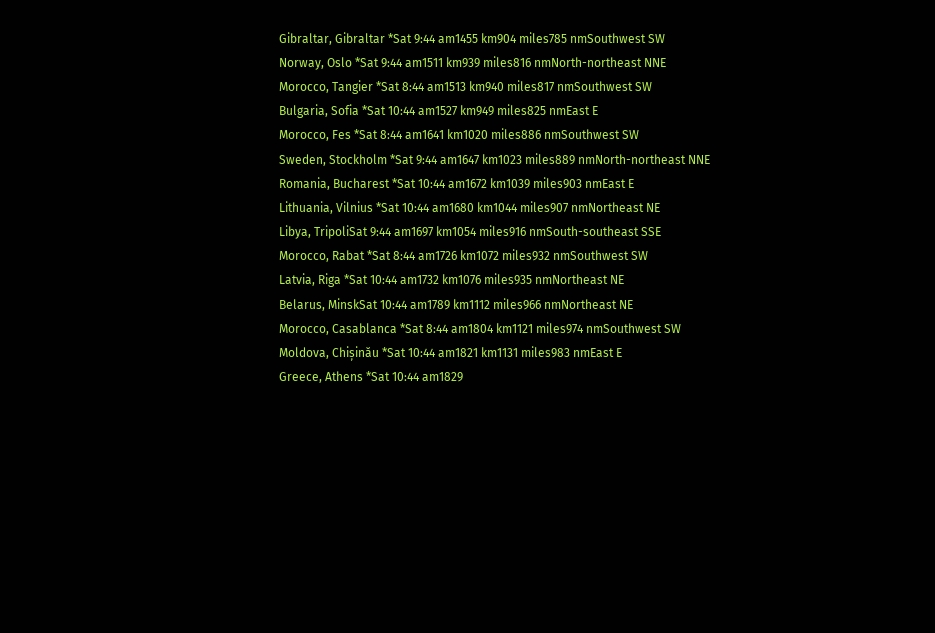Gibraltar, Gibraltar *Sat 9:44 am1455 km904 miles785 nmSouthwest SW
Norway, Oslo *Sat 9:44 am1511 km939 miles816 nmNorth-northeast NNE
Morocco, Tangier *Sat 8:44 am1513 km940 miles817 nmSouthwest SW
Bulgaria, Sofia *Sat 10:44 am1527 km949 miles825 nmEast E
Morocco, Fes *Sat 8:44 am1641 km1020 miles886 nmSouthwest SW
Sweden, Stockholm *Sat 9:44 am1647 km1023 miles889 nmNorth-northeast NNE
Romania, Bucharest *Sat 10:44 am1672 km1039 miles903 nmEast E
Lithuania, Vilnius *Sat 10:44 am1680 km1044 miles907 nmNortheast NE
Libya, TripoliSat 9:44 am1697 km1054 miles916 nmSouth-southeast SSE
Morocco, Rabat *Sat 8:44 am1726 km1072 miles932 nmSouthwest SW
Latvia, Riga *Sat 10:44 am1732 km1076 miles935 nmNortheast NE
Belarus, MinskSat 10:44 am1789 km1112 miles966 nmNortheast NE
Morocco, Casablanca *Sat 8:44 am1804 km1121 miles974 nmSouthwest SW
Moldova, Chișinău *Sat 10:44 am1821 km1131 miles983 nmEast E
Greece, Athens *Sat 10:44 am1829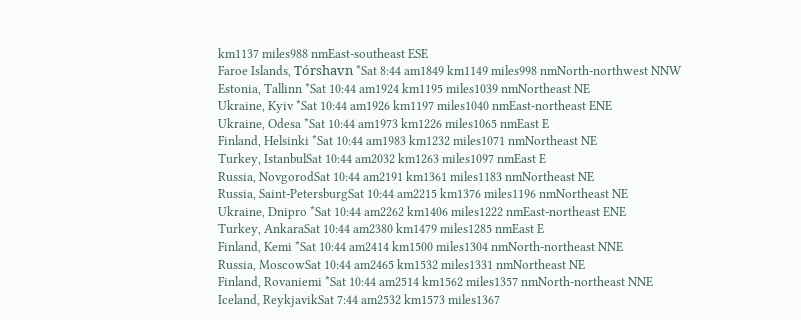km1137 miles988 nmEast-southeast ESE
Faroe Islands, Tórshavn *Sat 8:44 am1849 km1149 miles998 nmNorth-northwest NNW
Estonia, Tallinn *Sat 10:44 am1924 km1195 miles1039 nmNortheast NE
Ukraine, Kyiv *Sat 10:44 am1926 km1197 miles1040 nmEast-northeast ENE
Ukraine, Odesa *Sat 10:44 am1973 km1226 miles1065 nmEast E
Finland, Helsinki *Sat 10:44 am1983 km1232 miles1071 nmNortheast NE
Turkey, IstanbulSat 10:44 am2032 km1263 miles1097 nmEast E
Russia, NovgorodSat 10:44 am2191 km1361 miles1183 nmNortheast NE
Russia, Saint-PetersburgSat 10:44 am2215 km1376 miles1196 nmNortheast NE
Ukraine, Dnipro *Sat 10:44 am2262 km1406 miles1222 nmEast-northeast ENE
Turkey, AnkaraSat 10:44 am2380 km1479 miles1285 nmEast E
Finland, Kemi *Sat 10:44 am2414 km1500 miles1304 nmNorth-northeast NNE
Russia, MoscowSat 10:44 am2465 km1532 miles1331 nmNortheast NE
Finland, Rovaniemi *Sat 10:44 am2514 km1562 miles1357 nmNorth-northeast NNE
Iceland, ReykjavikSat 7:44 am2532 km1573 miles1367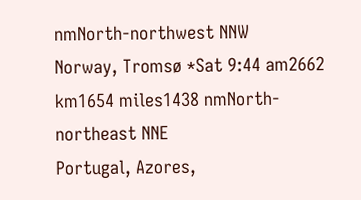nmNorth-northwest NNW
Norway, Tromsø *Sat 9:44 am2662 km1654 miles1438 nmNorth-northeast NNE
Portugal, Azores,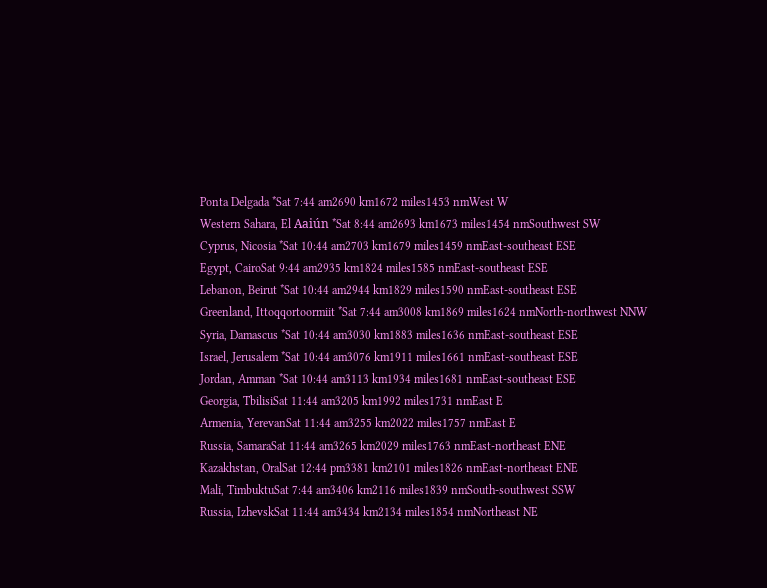Ponta Delgada *Sat 7:44 am2690 km1672 miles1453 nmWest W
Western Sahara, El Aaiún *Sat 8:44 am2693 km1673 miles1454 nmSouthwest SW
Cyprus, Nicosia *Sat 10:44 am2703 km1679 miles1459 nmEast-southeast ESE
Egypt, CairoSat 9:44 am2935 km1824 miles1585 nmEast-southeast ESE
Lebanon, Beirut *Sat 10:44 am2944 km1829 miles1590 nmEast-southeast ESE
Greenland, Ittoqqortoormiit *Sat 7:44 am3008 km1869 miles1624 nmNorth-northwest NNW
Syria, Damascus *Sat 10:44 am3030 km1883 miles1636 nmEast-southeast ESE
Israel, Jerusalem *Sat 10:44 am3076 km1911 miles1661 nmEast-southeast ESE
Jordan, Amman *Sat 10:44 am3113 km1934 miles1681 nmEast-southeast ESE
Georgia, TbilisiSat 11:44 am3205 km1992 miles1731 nmEast E
Armenia, YerevanSat 11:44 am3255 km2022 miles1757 nmEast E
Russia, SamaraSat 11:44 am3265 km2029 miles1763 nmEast-northeast ENE
Kazakhstan, OralSat 12:44 pm3381 km2101 miles1826 nmEast-northeast ENE
Mali, TimbuktuSat 7:44 am3406 km2116 miles1839 nmSouth-southwest SSW
Russia, IzhevskSat 11:44 am3434 km2134 miles1854 nmNortheast NE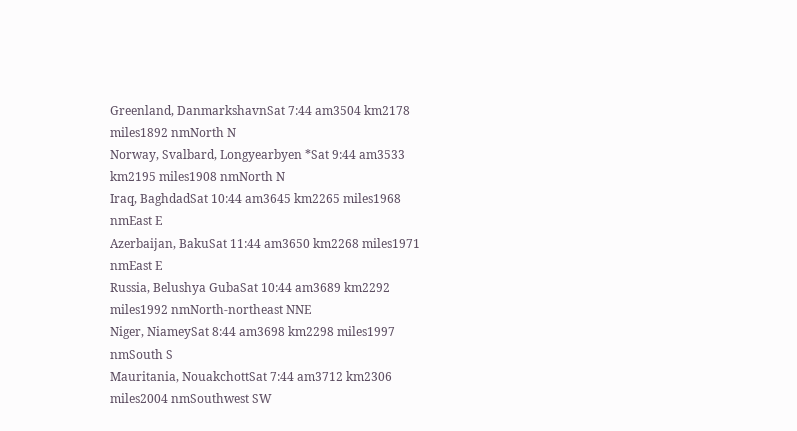Greenland, DanmarkshavnSat 7:44 am3504 km2178 miles1892 nmNorth N
Norway, Svalbard, Longyearbyen *Sat 9:44 am3533 km2195 miles1908 nmNorth N
Iraq, BaghdadSat 10:44 am3645 km2265 miles1968 nmEast E
Azerbaijan, BakuSat 11:44 am3650 km2268 miles1971 nmEast E
Russia, Belushya GubaSat 10:44 am3689 km2292 miles1992 nmNorth-northeast NNE
Niger, NiameySat 8:44 am3698 km2298 miles1997 nmSouth S
Mauritania, NouakchottSat 7:44 am3712 km2306 miles2004 nmSouthwest SW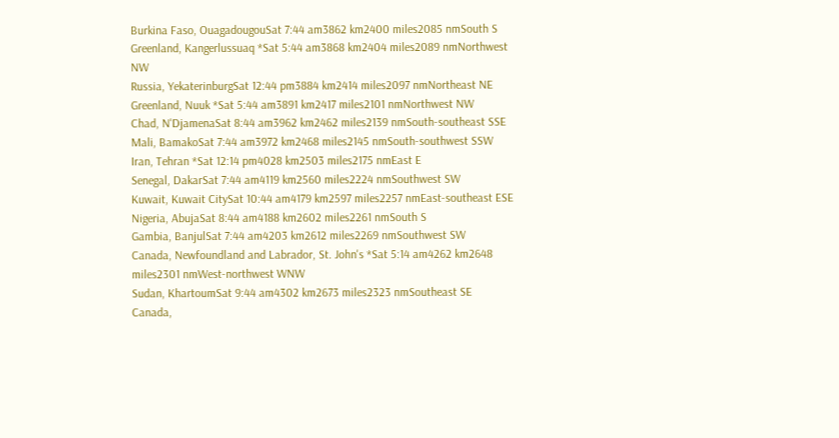Burkina Faso, OuagadougouSat 7:44 am3862 km2400 miles2085 nmSouth S
Greenland, Kangerlussuaq *Sat 5:44 am3868 km2404 miles2089 nmNorthwest NW
Russia, YekaterinburgSat 12:44 pm3884 km2414 miles2097 nmNortheast NE
Greenland, Nuuk *Sat 5:44 am3891 km2417 miles2101 nmNorthwest NW
Chad, N'DjamenaSat 8:44 am3962 km2462 miles2139 nmSouth-southeast SSE
Mali, BamakoSat 7:44 am3972 km2468 miles2145 nmSouth-southwest SSW
Iran, Tehran *Sat 12:14 pm4028 km2503 miles2175 nmEast E
Senegal, DakarSat 7:44 am4119 km2560 miles2224 nmSouthwest SW
Kuwait, Kuwait CitySat 10:44 am4179 km2597 miles2257 nmEast-southeast ESE
Nigeria, AbujaSat 8:44 am4188 km2602 miles2261 nmSouth S
Gambia, BanjulSat 7:44 am4203 km2612 miles2269 nmSouthwest SW
Canada, Newfoundland and Labrador, St. John's *Sat 5:14 am4262 km2648 miles2301 nmWest-northwest WNW
Sudan, KhartoumSat 9:44 am4302 km2673 miles2323 nmSoutheast SE
Canada,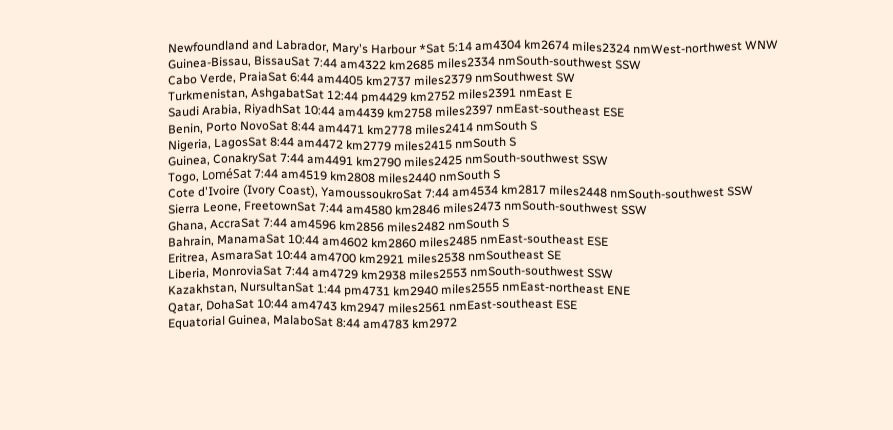Newfoundland and Labrador, Mary's Harbour *Sat 5:14 am4304 km2674 miles2324 nmWest-northwest WNW
Guinea-Bissau, BissauSat 7:44 am4322 km2685 miles2334 nmSouth-southwest SSW
Cabo Verde, PraiaSat 6:44 am4405 km2737 miles2379 nmSouthwest SW
Turkmenistan, AshgabatSat 12:44 pm4429 km2752 miles2391 nmEast E
Saudi Arabia, RiyadhSat 10:44 am4439 km2758 miles2397 nmEast-southeast ESE
Benin, Porto NovoSat 8:44 am4471 km2778 miles2414 nmSouth S
Nigeria, LagosSat 8:44 am4472 km2779 miles2415 nmSouth S
Guinea, ConakrySat 7:44 am4491 km2790 miles2425 nmSouth-southwest SSW
Togo, LoméSat 7:44 am4519 km2808 miles2440 nmSouth S
Cote d'Ivoire (Ivory Coast), YamoussoukroSat 7:44 am4534 km2817 miles2448 nmSouth-southwest SSW
Sierra Leone, FreetownSat 7:44 am4580 km2846 miles2473 nmSouth-southwest SSW
Ghana, AccraSat 7:44 am4596 km2856 miles2482 nmSouth S
Bahrain, ManamaSat 10:44 am4602 km2860 miles2485 nmEast-southeast ESE
Eritrea, AsmaraSat 10:44 am4700 km2921 miles2538 nmSoutheast SE
Liberia, MonroviaSat 7:44 am4729 km2938 miles2553 nmSouth-southwest SSW
Kazakhstan, NursultanSat 1:44 pm4731 km2940 miles2555 nmEast-northeast ENE
Qatar, DohaSat 10:44 am4743 km2947 miles2561 nmEast-southeast ESE
Equatorial Guinea, MalaboSat 8:44 am4783 km2972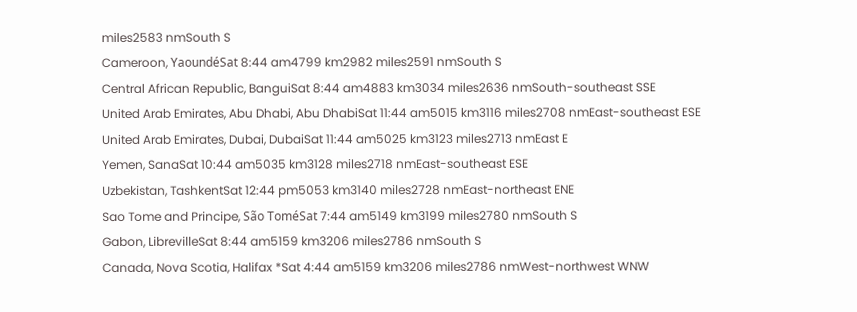miles2583 nmSouth S
Cameroon, YaoundéSat 8:44 am4799 km2982 miles2591 nmSouth S
Central African Republic, BanguiSat 8:44 am4883 km3034 miles2636 nmSouth-southeast SSE
United Arab Emirates, Abu Dhabi, Abu DhabiSat 11:44 am5015 km3116 miles2708 nmEast-southeast ESE
United Arab Emirates, Dubai, DubaiSat 11:44 am5025 km3123 miles2713 nmEast E
Yemen, SanaSat 10:44 am5035 km3128 miles2718 nmEast-southeast ESE
Uzbekistan, TashkentSat 12:44 pm5053 km3140 miles2728 nmEast-northeast ENE
Sao Tome and Principe, São ToméSat 7:44 am5149 km3199 miles2780 nmSouth S
Gabon, LibrevilleSat 8:44 am5159 km3206 miles2786 nmSouth S
Canada, Nova Scotia, Halifax *Sat 4:44 am5159 km3206 miles2786 nmWest-northwest WNW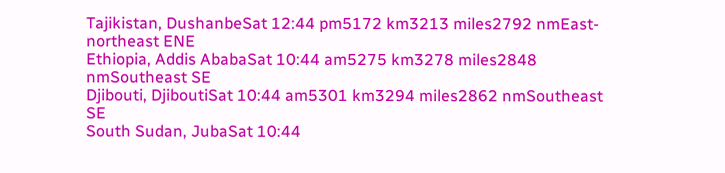Tajikistan, DushanbeSat 12:44 pm5172 km3213 miles2792 nmEast-northeast ENE
Ethiopia, Addis AbabaSat 10:44 am5275 km3278 miles2848 nmSoutheast SE
Djibouti, DjiboutiSat 10:44 am5301 km3294 miles2862 nmSoutheast SE
South Sudan, JubaSat 10:44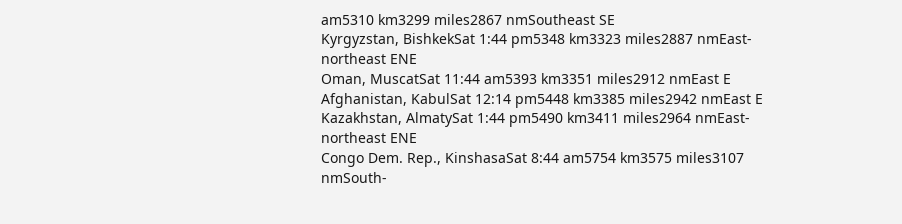am5310 km3299 miles2867 nmSoutheast SE
Kyrgyzstan, BishkekSat 1:44 pm5348 km3323 miles2887 nmEast-northeast ENE
Oman, MuscatSat 11:44 am5393 km3351 miles2912 nmEast E
Afghanistan, KabulSat 12:14 pm5448 km3385 miles2942 nmEast E
Kazakhstan, AlmatySat 1:44 pm5490 km3411 miles2964 nmEast-northeast ENE
Congo Dem. Rep., KinshasaSat 8:44 am5754 km3575 miles3107 nmSouth-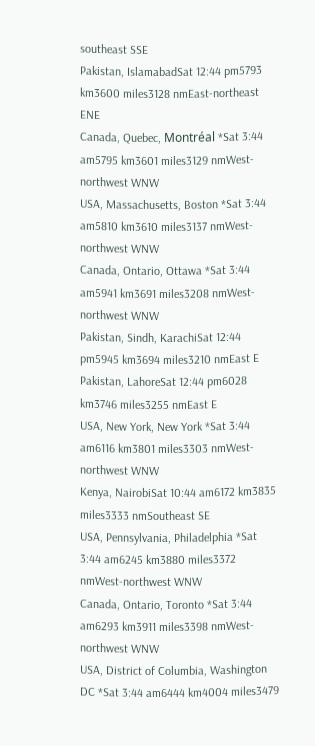southeast SSE
Pakistan, IslamabadSat 12:44 pm5793 km3600 miles3128 nmEast-northeast ENE
Canada, Quebec, Montréal *Sat 3:44 am5795 km3601 miles3129 nmWest-northwest WNW
USA, Massachusetts, Boston *Sat 3:44 am5810 km3610 miles3137 nmWest-northwest WNW
Canada, Ontario, Ottawa *Sat 3:44 am5941 km3691 miles3208 nmWest-northwest WNW
Pakistan, Sindh, KarachiSat 12:44 pm5945 km3694 miles3210 nmEast E
Pakistan, LahoreSat 12:44 pm6028 km3746 miles3255 nmEast E
USA, New York, New York *Sat 3:44 am6116 km3801 miles3303 nmWest-northwest WNW
Kenya, NairobiSat 10:44 am6172 km3835 miles3333 nmSoutheast SE
USA, Pennsylvania, Philadelphia *Sat 3:44 am6245 km3880 miles3372 nmWest-northwest WNW
Canada, Ontario, Toronto *Sat 3:44 am6293 km3911 miles3398 nmWest-northwest WNW
USA, District of Columbia, Washington DC *Sat 3:44 am6444 km4004 miles3479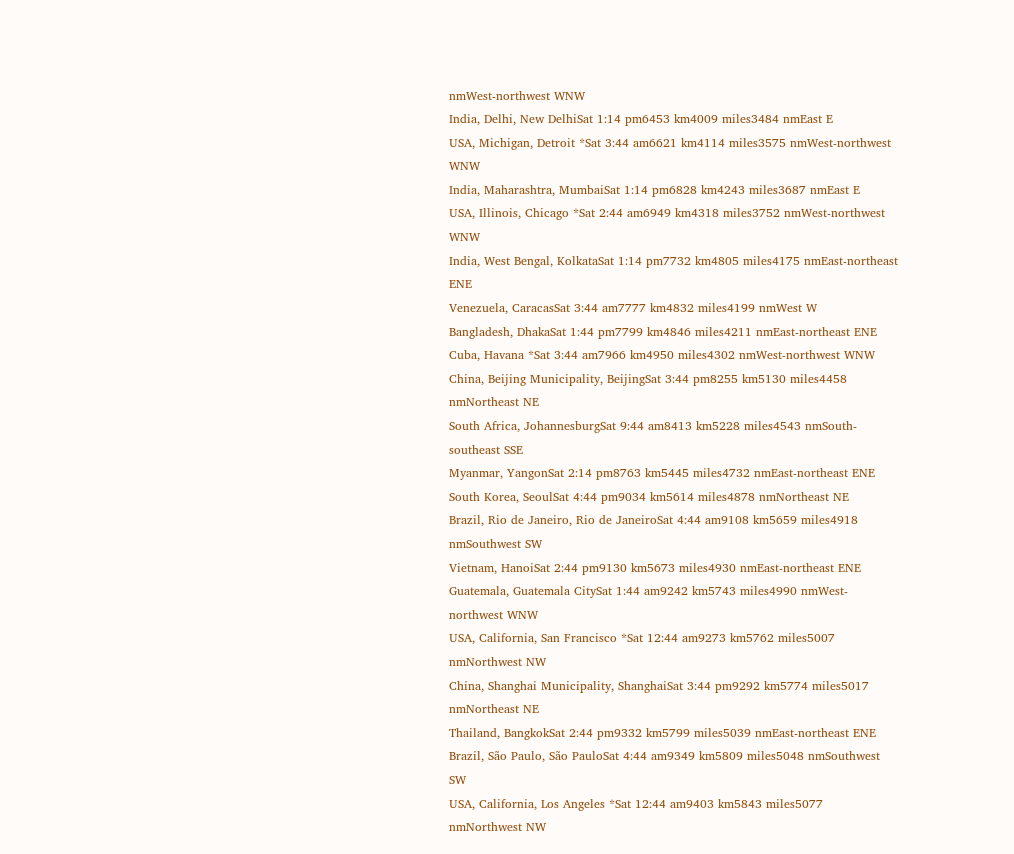nmWest-northwest WNW
India, Delhi, New DelhiSat 1:14 pm6453 km4009 miles3484 nmEast E
USA, Michigan, Detroit *Sat 3:44 am6621 km4114 miles3575 nmWest-northwest WNW
India, Maharashtra, MumbaiSat 1:14 pm6828 km4243 miles3687 nmEast E
USA, Illinois, Chicago *Sat 2:44 am6949 km4318 miles3752 nmWest-northwest WNW
India, West Bengal, KolkataSat 1:14 pm7732 km4805 miles4175 nmEast-northeast ENE
Venezuela, CaracasSat 3:44 am7777 km4832 miles4199 nmWest W
Bangladesh, DhakaSat 1:44 pm7799 km4846 miles4211 nmEast-northeast ENE
Cuba, Havana *Sat 3:44 am7966 km4950 miles4302 nmWest-northwest WNW
China, Beijing Municipality, BeijingSat 3:44 pm8255 km5130 miles4458 nmNortheast NE
South Africa, JohannesburgSat 9:44 am8413 km5228 miles4543 nmSouth-southeast SSE
Myanmar, YangonSat 2:14 pm8763 km5445 miles4732 nmEast-northeast ENE
South Korea, SeoulSat 4:44 pm9034 km5614 miles4878 nmNortheast NE
Brazil, Rio de Janeiro, Rio de JaneiroSat 4:44 am9108 km5659 miles4918 nmSouthwest SW
Vietnam, HanoiSat 2:44 pm9130 km5673 miles4930 nmEast-northeast ENE
Guatemala, Guatemala CitySat 1:44 am9242 km5743 miles4990 nmWest-northwest WNW
USA, California, San Francisco *Sat 12:44 am9273 km5762 miles5007 nmNorthwest NW
China, Shanghai Municipality, ShanghaiSat 3:44 pm9292 km5774 miles5017 nmNortheast NE
Thailand, BangkokSat 2:44 pm9332 km5799 miles5039 nmEast-northeast ENE
Brazil, São Paulo, São PauloSat 4:44 am9349 km5809 miles5048 nmSouthwest SW
USA, California, Los Angeles *Sat 12:44 am9403 km5843 miles5077 nmNorthwest NW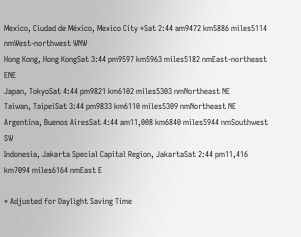Mexico, Ciudad de México, Mexico City *Sat 2:44 am9472 km5886 miles5114 nmWest-northwest WNW
Hong Kong, Hong KongSat 3:44 pm9597 km5963 miles5182 nmEast-northeast ENE
Japan, TokyoSat 4:44 pm9821 km6102 miles5303 nmNortheast NE
Taiwan, TaipeiSat 3:44 pm9833 km6110 miles5309 nmNortheast NE
Argentina, Buenos AiresSat 4:44 am11,008 km6840 miles5944 nmSouthwest SW
Indonesia, Jakarta Special Capital Region, JakartaSat 2:44 pm11,416 km7094 miles6164 nmEast E

* Adjusted for Daylight Saving Time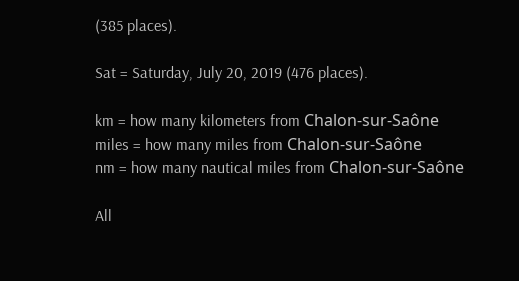(385 places).

Sat = Saturday, July 20, 2019 (476 places).

km = how many kilometers from Chalon-sur-Saône
miles = how many miles from Chalon-sur-Saône
nm = how many nautical miles from Chalon-sur-Saône

All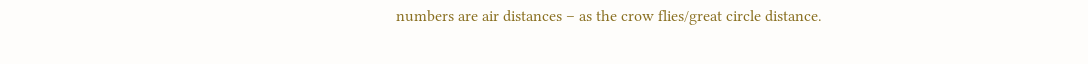numbers are air distances – as the crow flies/great circle distance.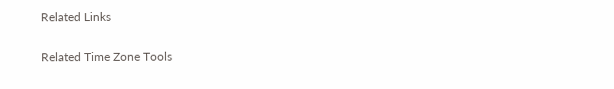Related Links

Related Time Zone Tools